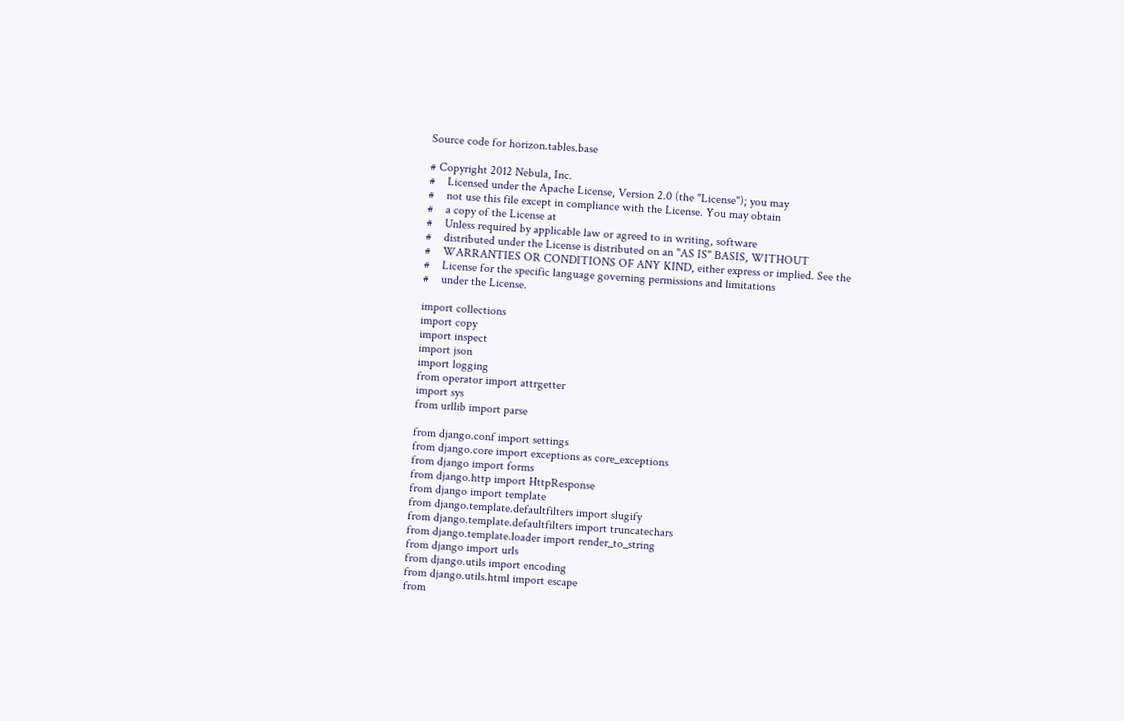Source code for horizon.tables.base

# Copyright 2012 Nebula, Inc.
#    Licensed under the Apache License, Version 2.0 (the "License"); you may
#    not use this file except in compliance with the License. You may obtain
#    a copy of the License at
#    Unless required by applicable law or agreed to in writing, software
#    distributed under the License is distributed on an "AS IS" BASIS, WITHOUT
#    WARRANTIES OR CONDITIONS OF ANY KIND, either express or implied. See the
#    License for the specific language governing permissions and limitations
#    under the License.

import collections
import copy
import inspect
import json
import logging
from operator import attrgetter
import sys
from urllib import parse

from django.conf import settings
from django.core import exceptions as core_exceptions
from django import forms
from django.http import HttpResponse
from django import template
from django.template.defaultfilters import slugify
from django.template.defaultfilters import truncatechars
from django.template.loader import render_to_string
from django import urls
from django.utils import encoding
from django.utils.html import escape
from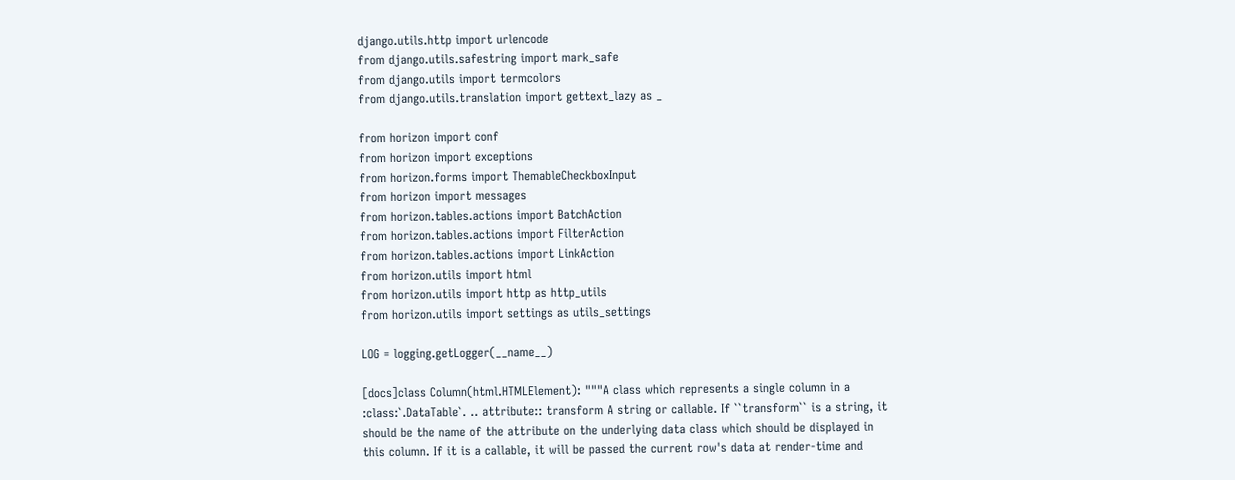django.utils.http import urlencode
from django.utils.safestring import mark_safe
from django.utils import termcolors
from django.utils.translation import gettext_lazy as _

from horizon import conf
from horizon import exceptions
from horizon.forms import ThemableCheckboxInput
from horizon import messages
from horizon.tables.actions import BatchAction
from horizon.tables.actions import FilterAction
from horizon.tables.actions import LinkAction
from horizon.utils import html
from horizon.utils import http as http_utils
from horizon.utils import settings as utils_settings

LOG = logging.getLogger(__name__)

[docs]class Column(html.HTMLElement): """A class which represents a single column in a :class:`.DataTable`. .. attribute:: transform A string or callable. If ``transform`` is a string, it should be the name of the attribute on the underlying data class which should be displayed in this column. If it is a callable, it will be passed the current row's data at render-time and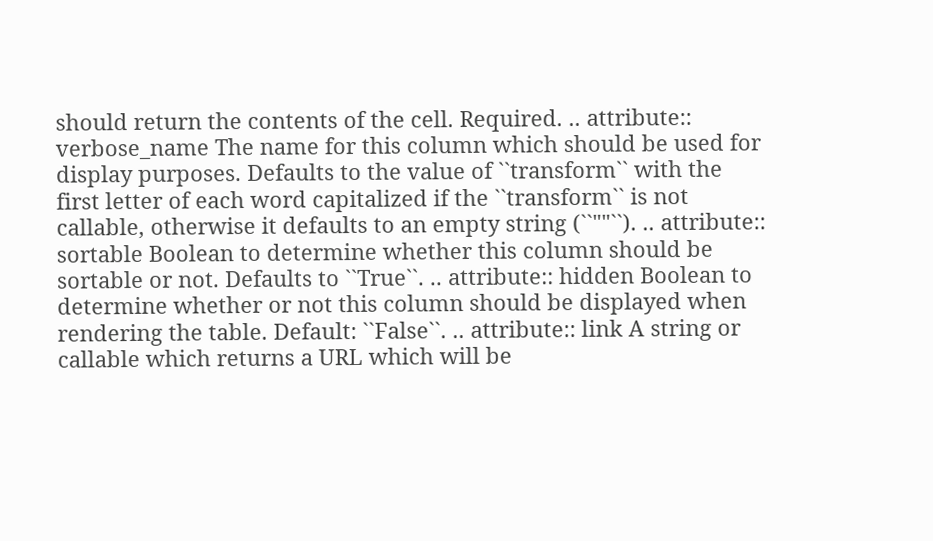should return the contents of the cell. Required. .. attribute:: verbose_name The name for this column which should be used for display purposes. Defaults to the value of ``transform`` with the first letter of each word capitalized if the ``transform`` is not callable, otherwise it defaults to an empty string (``""``). .. attribute:: sortable Boolean to determine whether this column should be sortable or not. Defaults to ``True``. .. attribute:: hidden Boolean to determine whether or not this column should be displayed when rendering the table. Default: ``False``. .. attribute:: link A string or callable which returns a URL which will be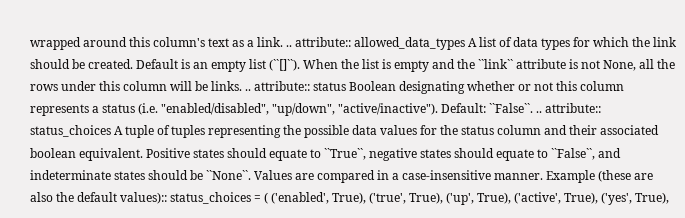wrapped around this column's text as a link. .. attribute:: allowed_data_types A list of data types for which the link should be created. Default is an empty list (``[]``). When the list is empty and the ``link`` attribute is not None, all the rows under this column will be links. .. attribute:: status Boolean designating whether or not this column represents a status (i.e. "enabled/disabled", "up/down", "active/inactive"). Default: ``False``. .. attribute:: status_choices A tuple of tuples representing the possible data values for the status column and their associated boolean equivalent. Positive states should equate to ``True``, negative states should equate to ``False``, and indeterminate states should be ``None``. Values are compared in a case-insensitive manner. Example (these are also the default values):: status_choices = ( ('enabled', True), ('true', True), ('up', True), ('active', True), ('yes', True),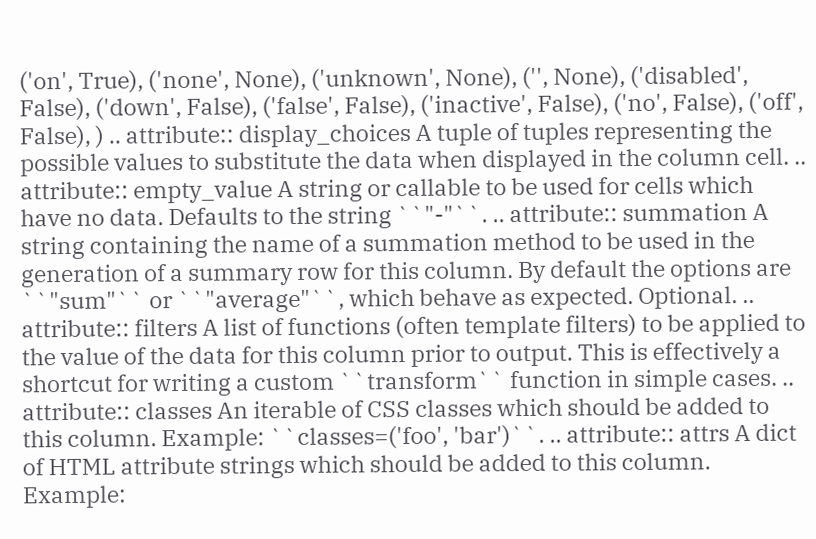('on', True), ('none', None), ('unknown', None), ('', None), ('disabled', False), ('down', False), ('false', False), ('inactive', False), ('no', False), ('off', False), ) .. attribute:: display_choices A tuple of tuples representing the possible values to substitute the data when displayed in the column cell. .. attribute:: empty_value A string or callable to be used for cells which have no data. Defaults to the string ``"-"``. .. attribute:: summation A string containing the name of a summation method to be used in the generation of a summary row for this column. By default the options are ``"sum"`` or ``"average"``, which behave as expected. Optional. .. attribute:: filters A list of functions (often template filters) to be applied to the value of the data for this column prior to output. This is effectively a shortcut for writing a custom ``transform`` function in simple cases. .. attribute:: classes An iterable of CSS classes which should be added to this column. Example: ``classes=('foo', 'bar')``. .. attribute:: attrs A dict of HTML attribute strings which should be added to this column. Example: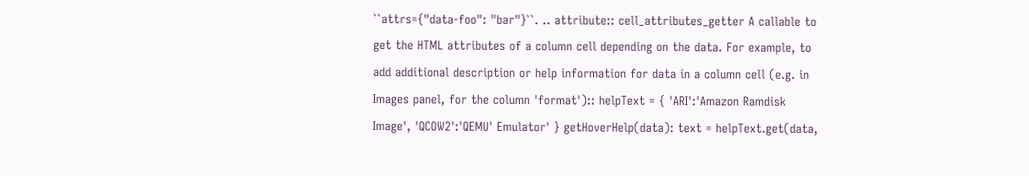``attrs={"data-foo": "bar"}``. .. attribute:: cell_attributes_getter A callable to get the HTML attributes of a column cell depending on the data. For example, to add additional description or help information for data in a column cell (e.g. in Images panel, for the column 'format'):: helpText = { 'ARI':'Amazon Ramdisk Image', 'QCOW2':'QEMU' Emulator' } getHoverHelp(data): text = helpText.get(data,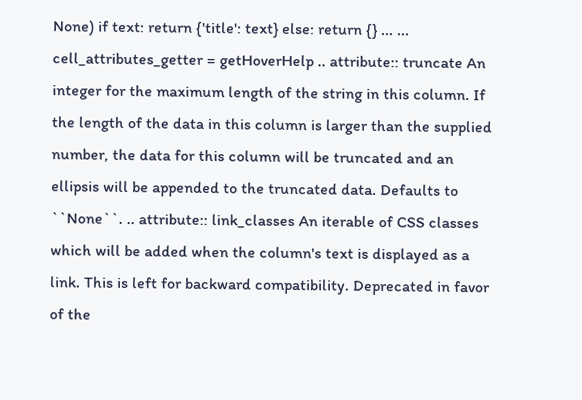None) if text: return {'title': text} else: return {} ... ... cell_attributes_getter = getHoverHelp .. attribute:: truncate An integer for the maximum length of the string in this column. If the length of the data in this column is larger than the supplied number, the data for this column will be truncated and an ellipsis will be appended to the truncated data. Defaults to ``None``. .. attribute:: link_classes An iterable of CSS classes which will be added when the column's text is displayed as a link. This is left for backward compatibility. Deprecated in favor of the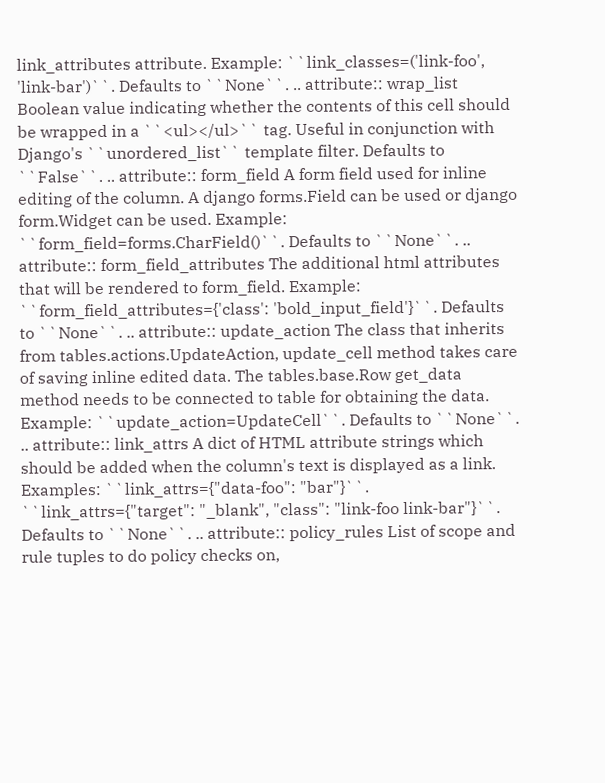link_attributes attribute. Example: ``link_classes=('link-foo', 'link-bar')``. Defaults to ``None``. .. attribute:: wrap_list Boolean value indicating whether the contents of this cell should be wrapped in a ``<ul></ul>`` tag. Useful in conjunction with Django's ``unordered_list`` template filter. Defaults to ``False``. .. attribute:: form_field A form field used for inline editing of the column. A django forms.Field can be used or django form.Widget can be used. Example: ``form_field=forms.CharField()``. Defaults to ``None``. .. attribute:: form_field_attributes The additional html attributes that will be rendered to form_field. Example: ``form_field_attributes={'class': 'bold_input_field'}``. Defaults to ``None``. .. attribute:: update_action The class that inherits from tables.actions.UpdateAction, update_cell method takes care of saving inline edited data. The tables.base.Row get_data method needs to be connected to table for obtaining the data. Example: ``update_action=UpdateCell``. Defaults to ``None``. .. attribute:: link_attrs A dict of HTML attribute strings which should be added when the column's text is displayed as a link. Examples: ``link_attrs={"data-foo": "bar"}``. ``link_attrs={"target": "_blank", "class": "link-foo link-bar"}``. Defaults to ``None``. .. attribute:: policy_rules List of scope and rule tuples to do policy checks on,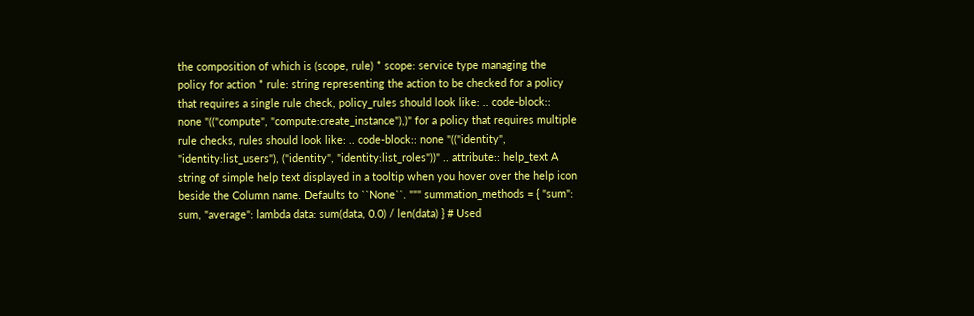the composition of which is (scope, rule) * scope: service type managing the policy for action * rule: string representing the action to be checked for a policy that requires a single rule check, policy_rules should look like: .. code-block:: none "(("compute", "compute:create_instance"),)" for a policy that requires multiple rule checks, rules should look like: .. code-block:: none "(("identity", "identity:list_users"), ("identity", "identity:list_roles"))" .. attribute:: help_text A string of simple help text displayed in a tooltip when you hover over the help icon beside the Column name. Defaults to ``None``. """ summation_methods = { "sum": sum, "average": lambda data: sum(data, 0.0) / len(data) } # Used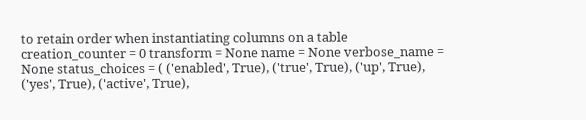to retain order when instantiating columns on a table creation_counter = 0 transform = None name = None verbose_name = None status_choices = ( ('enabled', True), ('true', True), ('up', True), ('yes', True), ('active', True),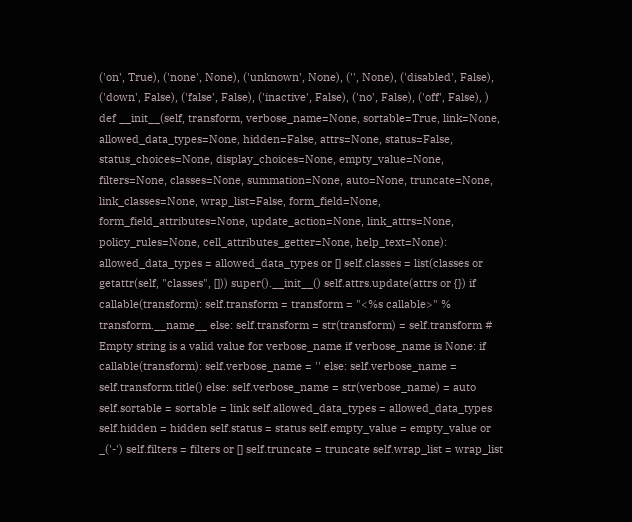('on', True), ('none', None), ('unknown', None), ('', None), ('disabled', False), ('down', False), ('false', False), ('inactive', False), ('no', False), ('off', False), ) def __init__(self, transform, verbose_name=None, sortable=True, link=None, allowed_data_types=None, hidden=False, attrs=None, status=False, status_choices=None, display_choices=None, empty_value=None, filters=None, classes=None, summation=None, auto=None, truncate=None, link_classes=None, wrap_list=False, form_field=None, form_field_attributes=None, update_action=None, link_attrs=None, policy_rules=None, cell_attributes_getter=None, help_text=None): allowed_data_types = allowed_data_types or [] self.classes = list(classes or getattr(self, "classes", [])) super().__init__() self.attrs.update(attrs or {}) if callable(transform): self.transform = transform = "<%s callable>" % transform.__name__ else: self.transform = str(transform) = self.transform # Empty string is a valid value for verbose_name if verbose_name is None: if callable(transform): self.verbose_name = '' else: self.verbose_name = self.transform.title() else: self.verbose_name = str(verbose_name) = auto self.sortable = sortable = link self.allowed_data_types = allowed_data_types self.hidden = hidden self.status = status self.empty_value = empty_value or _('-') self.filters = filters or [] self.truncate = truncate self.wrap_list = wrap_list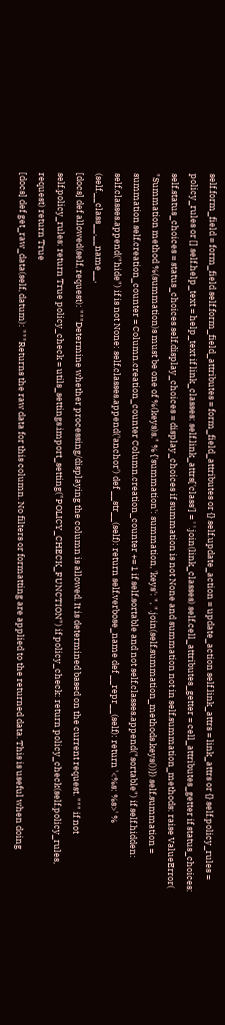self.form_field = form_field self.form_field_attributes = form_field_attributes or {} self.update_action = update_action self.link_attrs = link_attrs or {} self.policy_rules = policy_rules or [] self.help_text = help_text if link_classes: self.link_attrs['class'] = ' '.join(link_classes) self.cell_attributes_getter = cell_attributes_getter if status_choices: self.status_choices = status_choices self.display_choices = display_choices if summation is not None and summation not in self.summation_methods: raise ValueError( "Summation method %(summation)s must be one of %(keys)s." % {'summation': summation, 'keys': ", ".join(self.summation_methods.keys())}) self.summation = summation self.creation_counter = Column.creation_counter Column.creation_counter += 1 if self.sortable and not self.classes.append("sortable") if self.hidden: self.classes.append("hide") if is not None: self.classes.append('anchor') def __str__(self): return self.verbose_name def __repr__(self): return '<%s: %s>' % (self.__class__.__name__,
[docs] def allowed(self, request): """Determine whether processing/displaying the column is allowed. It is determined based on the current request. """ if not self.policy_rules: return True policy_check = utils_settings.import_setting("POLICY_CHECK_FUNCTION") if policy_check: return policy_check(self.policy_rules, request) return True
[docs] def get_raw_data(self, datum): """Returns the raw data for this column. No filters or formatting are applied to the returned data. This is useful when doing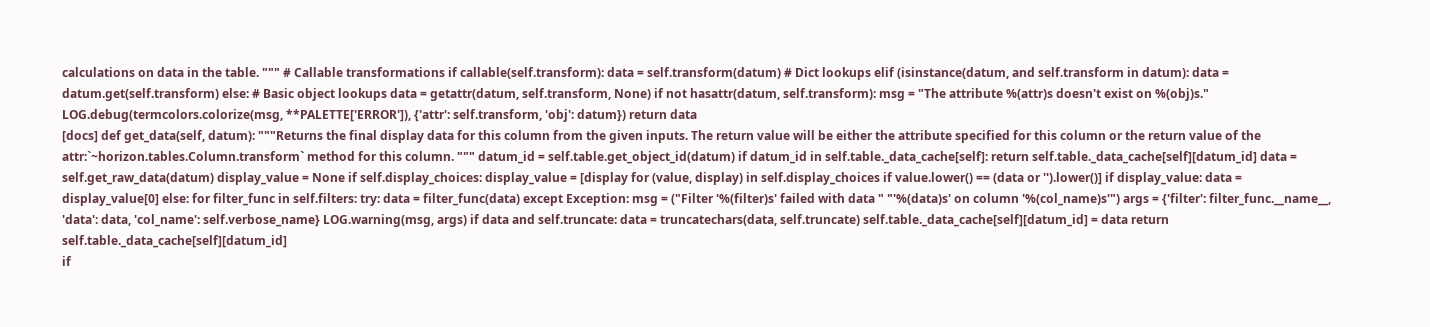calculations on data in the table. """ # Callable transformations if callable(self.transform): data = self.transform(datum) # Dict lookups elif (isinstance(datum, and self.transform in datum): data = datum.get(self.transform) else: # Basic object lookups data = getattr(datum, self.transform, None) if not hasattr(datum, self.transform): msg = "The attribute %(attr)s doesn't exist on %(obj)s." LOG.debug(termcolors.colorize(msg, **PALETTE['ERROR']), {'attr': self.transform, 'obj': datum}) return data
[docs] def get_data(self, datum): """Returns the final display data for this column from the given inputs. The return value will be either the attribute specified for this column or the return value of the attr:`~horizon.tables.Column.transform` method for this column. """ datum_id = self.table.get_object_id(datum) if datum_id in self.table._data_cache[self]: return self.table._data_cache[self][datum_id] data = self.get_raw_data(datum) display_value = None if self.display_choices: display_value = [display for (value, display) in self.display_choices if value.lower() == (data or '').lower()] if display_value: data = display_value[0] else: for filter_func in self.filters: try: data = filter_func(data) except Exception: msg = ("Filter '%(filter)s' failed with data " "'%(data)s' on column '%(col_name)s'") args = {'filter': filter_func.__name__, 'data': data, 'col_name': self.verbose_name} LOG.warning(msg, args) if data and self.truncate: data = truncatechars(data, self.truncate) self.table._data_cache[self][datum_id] = data return self.table._data_cache[self][datum_id]
if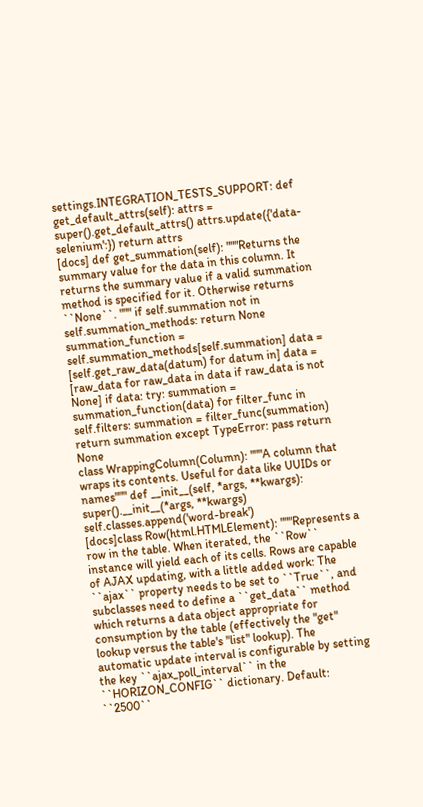settings.INTEGRATION_TESTS_SUPPORT: def get_default_attrs(self): attrs = super().get_default_attrs() attrs.update({'data-selenium':}) return attrs
[docs] def get_summation(self): """Returns the summary value for the data in this column. It returns the summary value if a valid summation method is specified for it. Otherwise returns ``None``. """ if self.summation not in self.summation_methods: return None summation_function = self.summation_methods[self.summation] data = [self.get_raw_data(datum) for datum in] data = [raw_data for raw_data in data if raw_data is not None] if data: try: summation = summation_function(data) for filter_func in self.filters: summation = filter_func(summation) return summation except TypeError: pass return None
class WrappingColumn(Column): """A column that wraps its contents. Useful for data like UUIDs or names""" def __init__(self, *args, **kwargs): super().__init__(*args, **kwargs) self.classes.append('word-break')
[docs]class Row(html.HTMLElement): """Represents a row in the table. When iterated, the ``Row`` instance will yield each of its cells. Rows are capable of AJAX updating, with a little added work: The ``ajax`` property needs to be set to ``True``, and subclasses need to define a ``get_data`` method which returns a data object appropriate for consumption by the table (effectively the "get" lookup versus the table's "list" lookup). The automatic update interval is configurable by setting the key ``ajax_poll_interval`` in the ``HORIZON_CONFIG`` dictionary. Default: ``2500``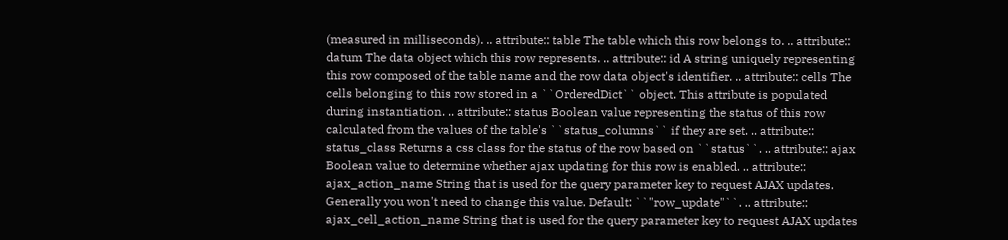(measured in milliseconds). .. attribute:: table The table which this row belongs to. .. attribute:: datum The data object which this row represents. .. attribute:: id A string uniquely representing this row composed of the table name and the row data object's identifier. .. attribute:: cells The cells belonging to this row stored in a ``OrderedDict`` object. This attribute is populated during instantiation. .. attribute:: status Boolean value representing the status of this row calculated from the values of the table's ``status_columns`` if they are set. .. attribute:: status_class Returns a css class for the status of the row based on ``status``. .. attribute:: ajax Boolean value to determine whether ajax updating for this row is enabled. .. attribute:: ajax_action_name String that is used for the query parameter key to request AJAX updates. Generally you won't need to change this value. Default: ``"row_update"``. .. attribute:: ajax_cell_action_name String that is used for the query parameter key to request AJAX updates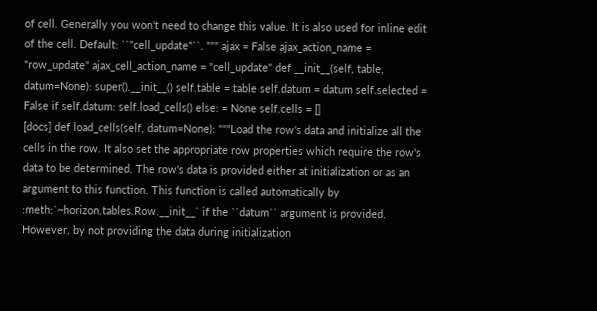of cell. Generally you won't need to change this value. It is also used for inline edit of the cell. Default: ``"cell_update"``. """ ajax = False ajax_action_name = "row_update" ajax_cell_action_name = "cell_update" def __init__(self, table, datum=None): super().__init__() self.table = table self.datum = datum self.selected = False if self.datum: self.load_cells() else: = None self.cells = []
[docs] def load_cells(self, datum=None): """Load the row's data and initialize all the cells in the row. It also set the appropriate row properties which require the row's data to be determined. The row's data is provided either at initialization or as an argument to this function. This function is called automatically by :meth:`~horizon.tables.Row.__init__` if the ``datum`` argument is provided. However, by not providing the data during initialization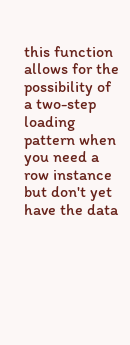this function allows for the possibility of a two-step loading pattern when you need a row instance but don't yet have the data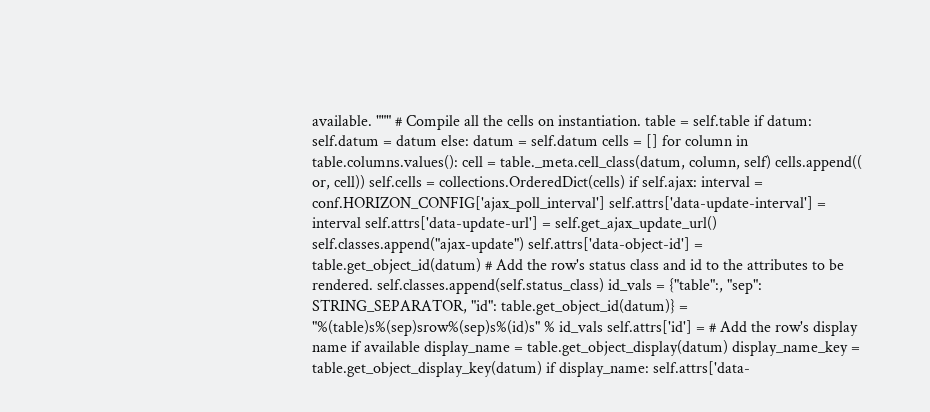available. """ # Compile all the cells on instantiation. table = self.table if datum: self.datum = datum else: datum = self.datum cells = [] for column in table.columns.values(): cell = table._meta.cell_class(datum, column, self) cells.append(( or, cell)) self.cells = collections.OrderedDict(cells) if self.ajax: interval = conf.HORIZON_CONFIG['ajax_poll_interval'] self.attrs['data-update-interval'] = interval self.attrs['data-update-url'] = self.get_ajax_update_url() self.classes.append("ajax-update") self.attrs['data-object-id'] = table.get_object_id(datum) # Add the row's status class and id to the attributes to be rendered. self.classes.append(self.status_class) id_vals = {"table":, "sep": STRING_SEPARATOR, "id": table.get_object_id(datum)} = "%(table)s%(sep)srow%(sep)s%(id)s" % id_vals self.attrs['id'] = # Add the row's display name if available display_name = table.get_object_display(datum) display_name_key = table.get_object_display_key(datum) if display_name: self.attrs['data-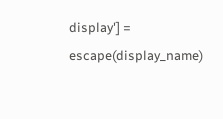display'] = escape(display_name)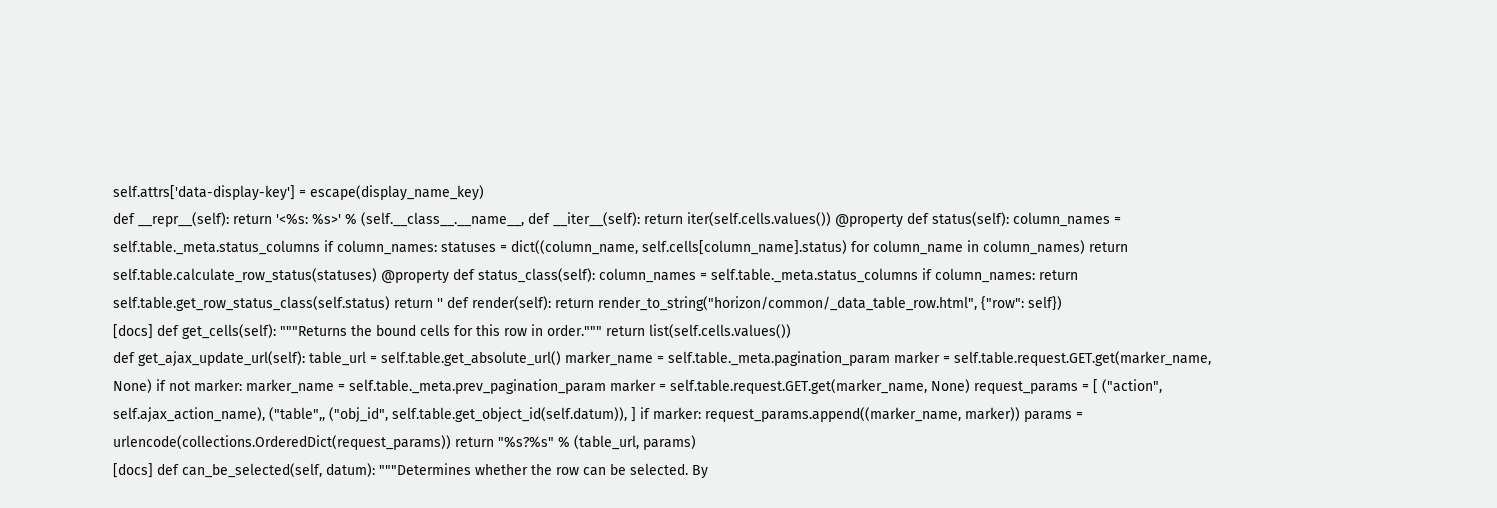self.attrs['data-display-key'] = escape(display_name_key)
def __repr__(self): return '<%s: %s>' % (self.__class__.__name__, def __iter__(self): return iter(self.cells.values()) @property def status(self): column_names = self.table._meta.status_columns if column_names: statuses = dict((column_name, self.cells[column_name].status) for column_name in column_names) return self.table.calculate_row_status(statuses) @property def status_class(self): column_names = self.table._meta.status_columns if column_names: return self.table.get_row_status_class(self.status) return '' def render(self): return render_to_string("horizon/common/_data_table_row.html", {"row": self})
[docs] def get_cells(self): """Returns the bound cells for this row in order.""" return list(self.cells.values())
def get_ajax_update_url(self): table_url = self.table.get_absolute_url() marker_name = self.table._meta.pagination_param marker = self.table.request.GET.get(marker_name, None) if not marker: marker_name = self.table._meta.prev_pagination_param marker = self.table.request.GET.get(marker_name, None) request_params = [ ("action", self.ajax_action_name), ("table",, ("obj_id", self.table.get_object_id(self.datum)), ] if marker: request_params.append((marker_name, marker)) params = urlencode(collections.OrderedDict(request_params)) return "%s?%s" % (table_url, params)
[docs] def can_be_selected(self, datum): """Determines whether the row can be selected. By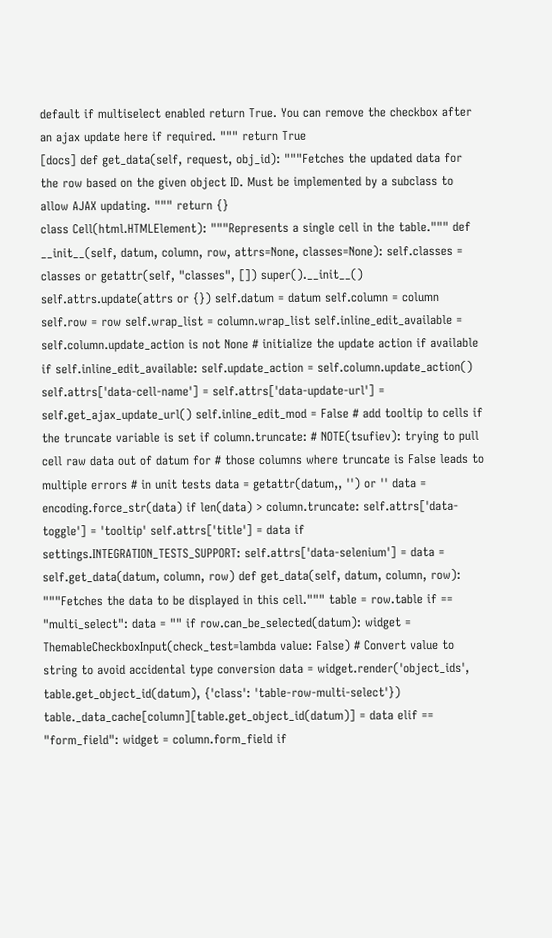default if multiselect enabled return True. You can remove the checkbox after an ajax update here if required. """ return True
[docs] def get_data(self, request, obj_id): """Fetches the updated data for the row based on the given object ID. Must be implemented by a subclass to allow AJAX updating. """ return {}
class Cell(html.HTMLElement): """Represents a single cell in the table.""" def __init__(self, datum, column, row, attrs=None, classes=None): self.classes = classes or getattr(self, "classes", []) super().__init__() self.attrs.update(attrs or {}) self.datum = datum self.column = column self.row = row self.wrap_list = column.wrap_list self.inline_edit_available = self.column.update_action is not None # initialize the update action if available if self.inline_edit_available: self.update_action = self.column.update_action() self.attrs['data-cell-name'] = self.attrs['data-update-url'] = self.get_ajax_update_url() self.inline_edit_mod = False # add tooltip to cells if the truncate variable is set if column.truncate: # NOTE(tsufiev): trying to pull cell raw data out of datum for # those columns where truncate is False leads to multiple errors # in unit tests data = getattr(datum,, '') or '' data = encoding.force_str(data) if len(data) > column.truncate: self.attrs['data-toggle'] = 'tooltip' self.attrs['title'] = data if settings.INTEGRATION_TESTS_SUPPORT: self.attrs['data-selenium'] = data = self.get_data(datum, column, row) def get_data(self, datum, column, row): """Fetches the data to be displayed in this cell.""" table = row.table if == "multi_select": data = "" if row.can_be_selected(datum): widget = ThemableCheckboxInput(check_test=lambda value: False) # Convert value to string to avoid accidental type conversion data = widget.render('object_ids', table.get_object_id(datum), {'class': 'table-row-multi-select'}) table._data_cache[column][table.get_object_id(datum)] = data elif == "form_field": widget = column.form_field if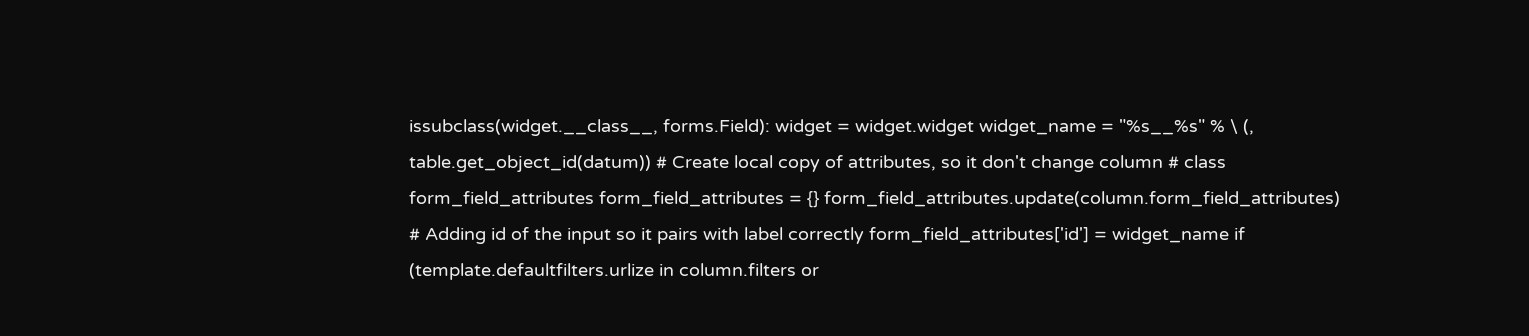issubclass(widget.__class__, forms.Field): widget = widget.widget widget_name = "%s__%s" % \ (, table.get_object_id(datum)) # Create local copy of attributes, so it don't change column # class form_field_attributes form_field_attributes = {} form_field_attributes.update(column.form_field_attributes) # Adding id of the input so it pairs with label correctly form_field_attributes['id'] = widget_name if (template.defaultfilters.urlize in column.filters or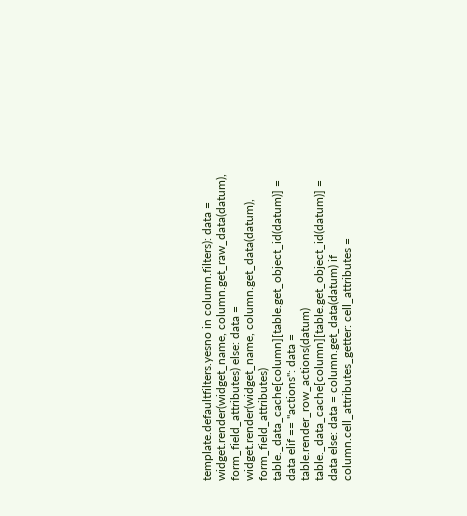template.defaultfilters.yesno in column.filters): data = widget.render(widget_name, column.get_raw_data(datum), form_field_attributes) else: data = widget.render(widget_name, column.get_data(datum), form_field_attributes) table._data_cache[column][table.get_object_id(datum)] = data elif == "actions": data = table.render_row_actions(datum) table._data_cache[column][table.get_object_id(datum)] = data else: data = column.get_data(datum) if column.cell_attributes_getter: cell_attributes =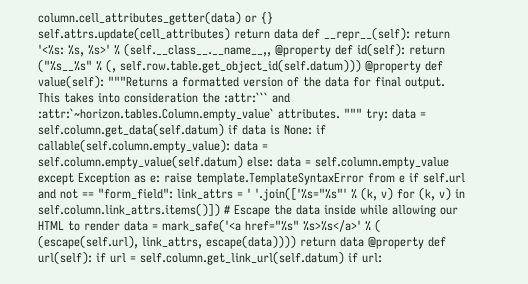column.cell_attributes_getter(data) or {} self.attrs.update(cell_attributes) return data def __repr__(self): return '<%s: %s, %s>' % (self.__class__.__name__,, @property def id(self): return ("%s__%s" % (, self.row.table.get_object_id(self.datum))) @property def value(self): """Returns a formatted version of the data for final output. This takes into consideration the :attr:``` and :attr:`~horizon.tables.Column.empty_value` attributes. """ try: data = self.column.get_data(self.datum) if data is None: if callable(self.column.empty_value): data = self.column.empty_value(self.datum) else: data = self.column.empty_value except Exception as e: raise template.TemplateSyntaxError from e if self.url and not == "form_field": link_attrs = ' '.join(['%s="%s"' % (k, v) for (k, v) in self.column.link_attrs.items()]) # Escape the data inside while allowing our HTML to render data = mark_safe('<a href="%s" %s>%s</a>' % ( (escape(self.url), link_attrs, escape(data)))) return data @property def url(self): if url = self.column.get_link_url(self.datum) if url: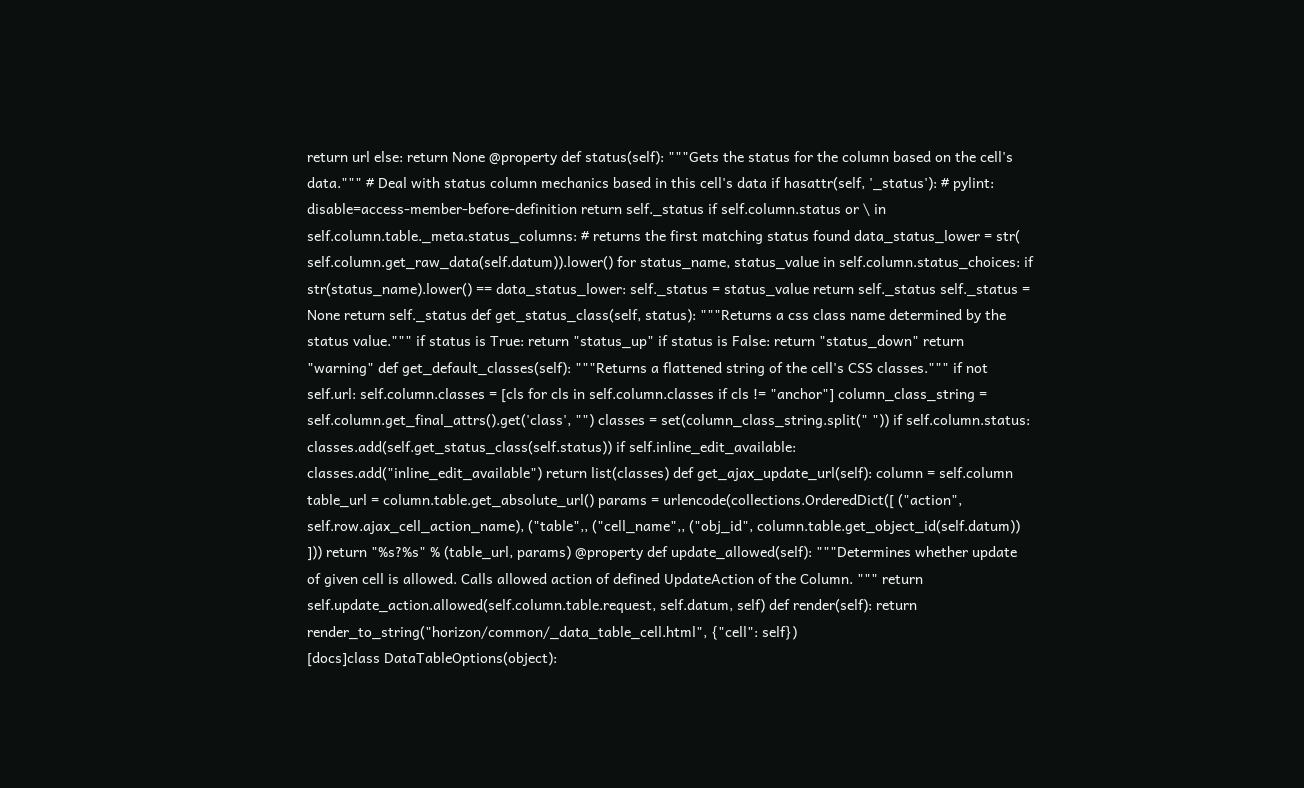return url else: return None @property def status(self): """Gets the status for the column based on the cell's data.""" # Deal with status column mechanics based in this cell's data if hasattr(self, '_status'): # pylint: disable=access-member-before-definition return self._status if self.column.status or \ in self.column.table._meta.status_columns: # returns the first matching status found data_status_lower = str( self.column.get_raw_data(self.datum)).lower() for status_name, status_value in self.column.status_choices: if str(status_name).lower() == data_status_lower: self._status = status_value return self._status self._status = None return self._status def get_status_class(self, status): """Returns a css class name determined by the status value.""" if status is True: return "status_up" if status is False: return "status_down" return "warning" def get_default_classes(self): """Returns a flattened string of the cell's CSS classes.""" if not self.url: self.column.classes = [cls for cls in self.column.classes if cls != "anchor"] column_class_string = self.column.get_final_attrs().get('class', "") classes = set(column_class_string.split(" ")) if self.column.status: classes.add(self.get_status_class(self.status)) if self.inline_edit_available: classes.add("inline_edit_available") return list(classes) def get_ajax_update_url(self): column = self.column table_url = column.table.get_absolute_url() params = urlencode(collections.OrderedDict([ ("action", self.row.ajax_cell_action_name), ("table",, ("cell_name",, ("obj_id", column.table.get_object_id(self.datum)) ])) return "%s?%s" % (table_url, params) @property def update_allowed(self): """Determines whether update of given cell is allowed. Calls allowed action of defined UpdateAction of the Column. """ return self.update_action.allowed(self.column.table.request, self.datum, self) def render(self): return render_to_string("horizon/common/_data_table_cell.html", {"cell": self})
[docs]class DataTableOptions(object):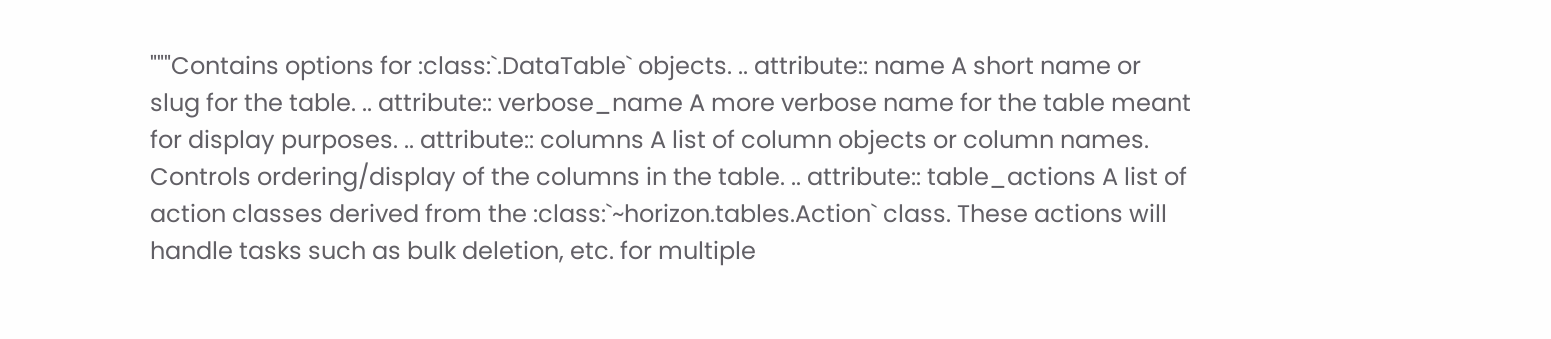"""Contains options for :class:`.DataTable` objects. .. attribute:: name A short name or slug for the table. .. attribute:: verbose_name A more verbose name for the table meant for display purposes. .. attribute:: columns A list of column objects or column names. Controls ordering/display of the columns in the table. .. attribute:: table_actions A list of action classes derived from the :class:`~horizon.tables.Action` class. These actions will handle tasks such as bulk deletion, etc. for multiple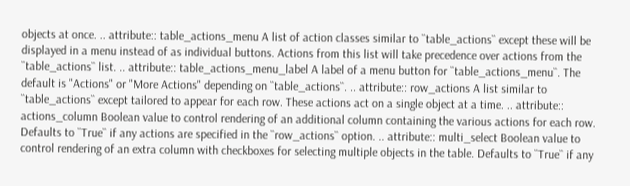objects at once. .. attribute:: table_actions_menu A list of action classes similar to ``table_actions`` except these will be displayed in a menu instead of as individual buttons. Actions from this list will take precedence over actions from the ``table_actions`` list. .. attribute:: table_actions_menu_label A label of a menu button for ``table_actions_menu``. The default is "Actions" or "More Actions" depending on ``table_actions``. .. attribute:: row_actions A list similar to ``table_actions`` except tailored to appear for each row. These actions act on a single object at a time. .. attribute:: actions_column Boolean value to control rendering of an additional column containing the various actions for each row. Defaults to ``True`` if any actions are specified in the ``row_actions`` option. .. attribute:: multi_select Boolean value to control rendering of an extra column with checkboxes for selecting multiple objects in the table. Defaults to ``True`` if any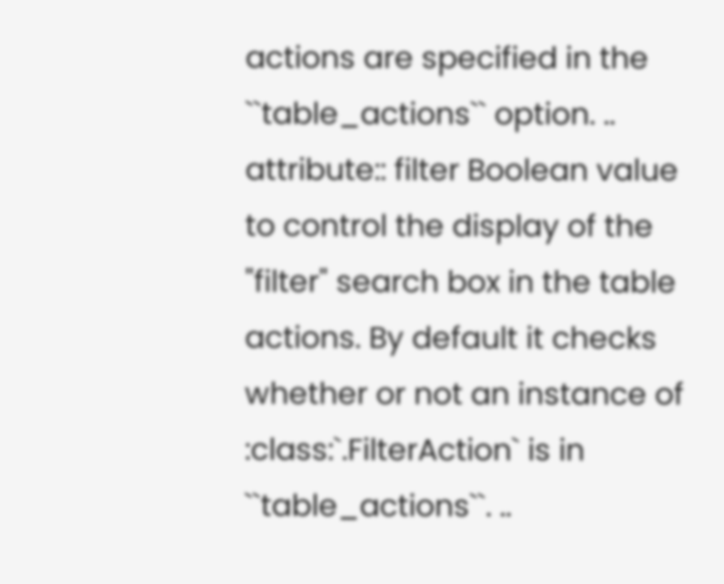actions are specified in the ``table_actions`` option. .. attribute:: filter Boolean value to control the display of the "filter" search box in the table actions. By default it checks whether or not an instance of :class:`.FilterAction` is in ``table_actions``. ..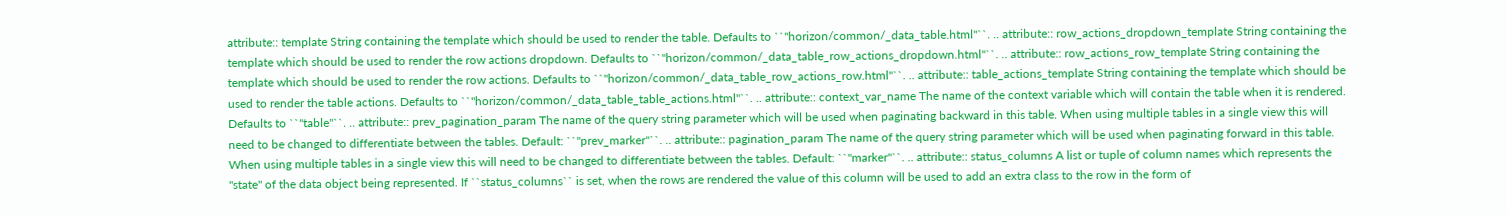attribute:: template String containing the template which should be used to render the table. Defaults to ``"horizon/common/_data_table.html"``. .. attribute:: row_actions_dropdown_template String containing the template which should be used to render the row actions dropdown. Defaults to ``"horizon/common/_data_table_row_actions_dropdown.html"``. .. attribute:: row_actions_row_template String containing the template which should be used to render the row actions. Defaults to ``"horizon/common/_data_table_row_actions_row.html"``. .. attribute:: table_actions_template String containing the template which should be used to render the table actions. Defaults to ``"horizon/common/_data_table_table_actions.html"``. .. attribute:: context_var_name The name of the context variable which will contain the table when it is rendered. Defaults to ``"table"``. .. attribute:: prev_pagination_param The name of the query string parameter which will be used when paginating backward in this table. When using multiple tables in a single view this will need to be changed to differentiate between the tables. Default: ``"prev_marker"``. .. attribute:: pagination_param The name of the query string parameter which will be used when paginating forward in this table. When using multiple tables in a single view this will need to be changed to differentiate between the tables. Default: ``"marker"``. .. attribute:: status_columns A list or tuple of column names which represents the "state" of the data object being represented. If ``status_columns`` is set, when the rows are rendered the value of this column will be used to add an extra class to the row in the form of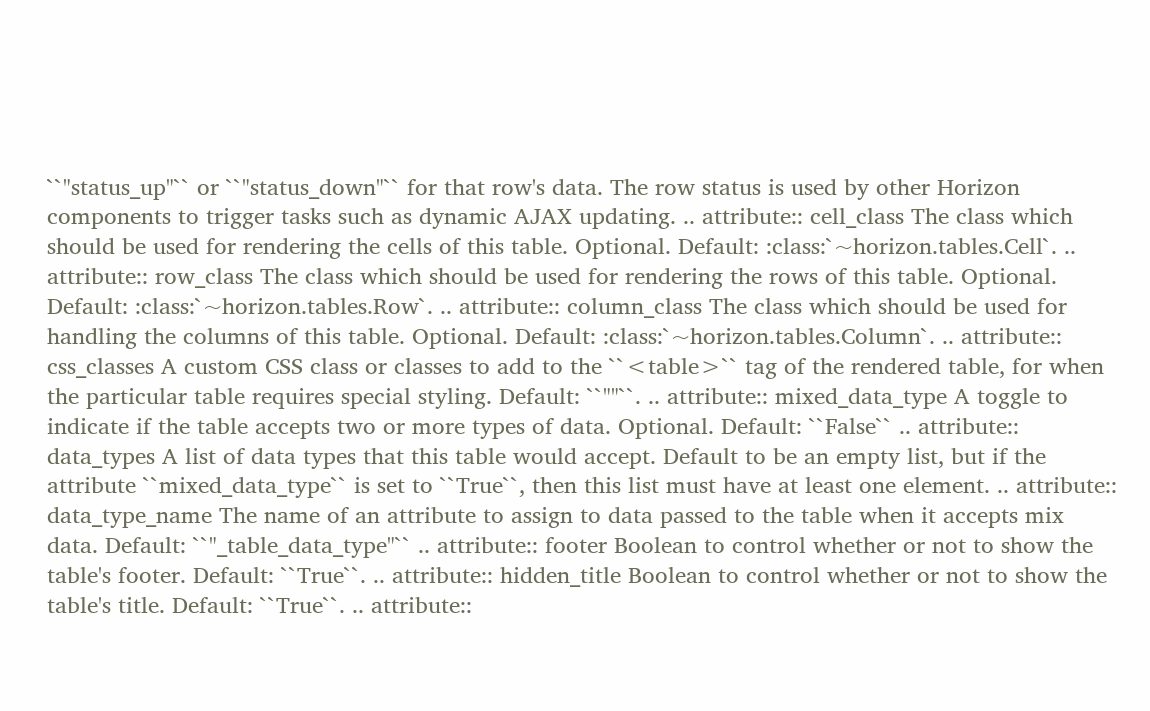``"status_up"`` or ``"status_down"`` for that row's data. The row status is used by other Horizon components to trigger tasks such as dynamic AJAX updating. .. attribute:: cell_class The class which should be used for rendering the cells of this table. Optional. Default: :class:`~horizon.tables.Cell`. .. attribute:: row_class The class which should be used for rendering the rows of this table. Optional. Default: :class:`~horizon.tables.Row`. .. attribute:: column_class The class which should be used for handling the columns of this table. Optional. Default: :class:`~horizon.tables.Column`. .. attribute:: css_classes A custom CSS class or classes to add to the ``<table>`` tag of the rendered table, for when the particular table requires special styling. Default: ``""``. .. attribute:: mixed_data_type A toggle to indicate if the table accepts two or more types of data. Optional. Default: ``False`` .. attribute:: data_types A list of data types that this table would accept. Default to be an empty list, but if the attribute ``mixed_data_type`` is set to ``True``, then this list must have at least one element. .. attribute:: data_type_name The name of an attribute to assign to data passed to the table when it accepts mix data. Default: ``"_table_data_type"`` .. attribute:: footer Boolean to control whether or not to show the table's footer. Default: ``True``. .. attribute:: hidden_title Boolean to control whether or not to show the table's title. Default: ``True``. .. attribute::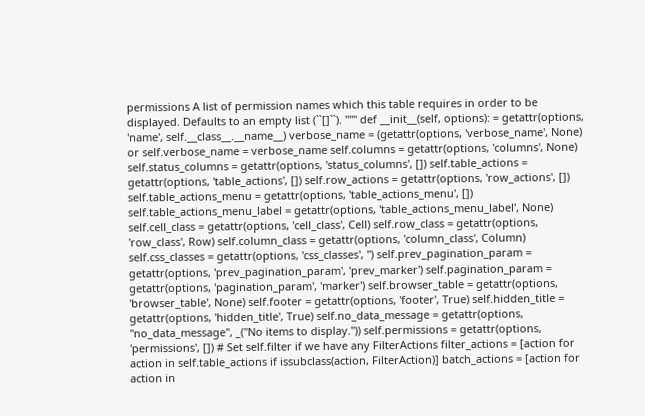permissions A list of permission names which this table requires in order to be displayed. Defaults to an empty list (``[]``). """ def __init__(self, options): = getattr(options, 'name', self.__class__.__name__) verbose_name = (getattr(options, 'verbose_name', None) or self.verbose_name = verbose_name self.columns = getattr(options, 'columns', None) self.status_columns = getattr(options, 'status_columns', []) self.table_actions = getattr(options, 'table_actions', []) self.row_actions = getattr(options, 'row_actions', []) self.table_actions_menu = getattr(options, 'table_actions_menu', []) self.table_actions_menu_label = getattr(options, 'table_actions_menu_label', None) self.cell_class = getattr(options, 'cell_class', Cell) self.row_class = getattr(options, 'row_class', Row) self.column_class = getattr(options, 'column_class', Column) self.css_classes = getattr(options, 'css_classes', '') self.prev_pagination_param = getattr(options, 'prev_pagination_param', 'prev_marker') self.pagination_param = getattr(options, 'pagination_param', 'marker') self.browser_table = getattr(options, 'browser_table', None) self.footer = getattr(options, 'footer', True) self.hidden_title = getattr(options, 'hidden_title', True) self.no_data_message = getattr(options, "no_data_message", _("No items to display.")) self.permissions = getattr(options, 'permissions', []) # Set self.filter if we have any FilterActions filter_actions = [action for action in self.table_actions if issubclass(action, FilterAction)] batch_actions = [action for action in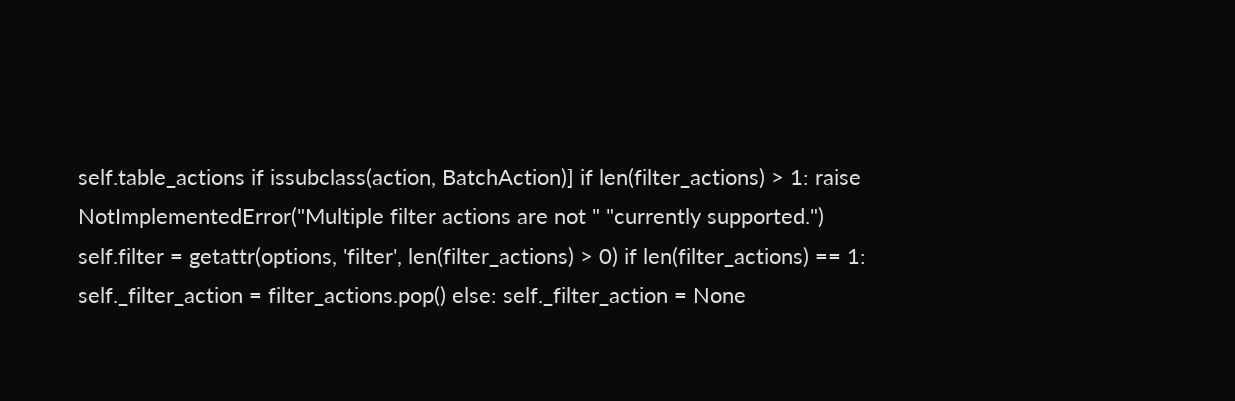self.table_actions if issubclass(action, BatchAction)] if len(filter_actions) > 1: raise NotImplementedError("Multiple filter actions are not " "currently supported.") self.filter = getattr(options, 'filter', len(filter_actions) > 0) if len(filter_actions) == 1: self._filter_action = filter_actions.pop() else: self._filter_action = None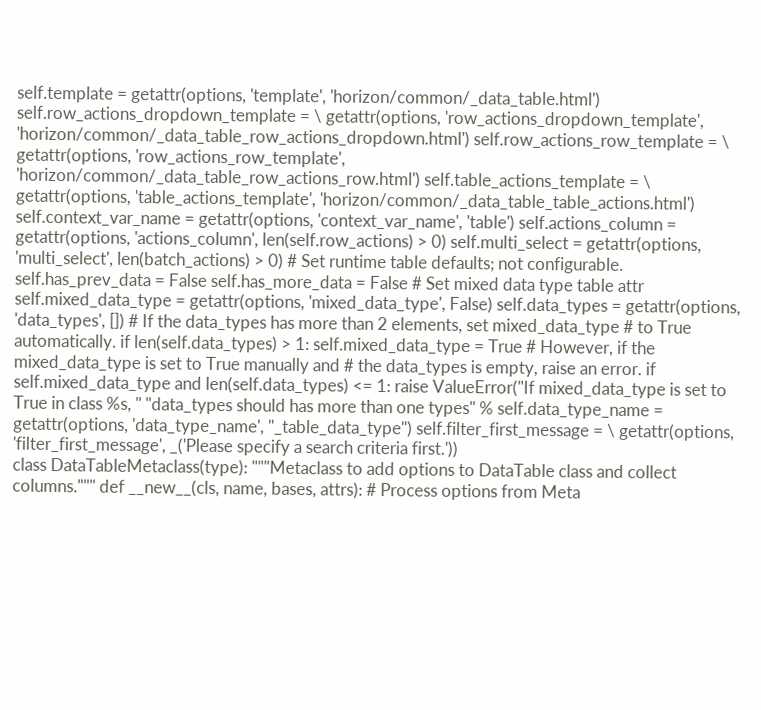self.template = getattr(options, 'template', 'horizon/common/_data_table.html') self.row_actions_dropdown_template = \ getattr(options, 'row_actions_dropdown_template', 'horizon/common/_data_table_row_actions_dropdown.html') self.row_actions_row_template = \ getattr(options, 'row_actions_row_template', 'horizon/common/_data_table_row_actions_row.html') self.table_actions_template = \ getattr(options, 'table_actions_template', 'horizon/common/_data_table_table_actions.html') self.context_var_name = getattr(options, 'context_var_name', 'table') self.actions_column = getattr(options, 'actions_column', len(self.row_actions) > 0) self.multi_select = getattr(options, 'multi_select', len(batch_actions) > 0) # Set runtime table defaults; not configurable. self.has_prev_data = False self.has_more_data = False # Set mixed data type table attr self.mixed_data_type = getattr(options, 'mixed_data_type', False) self.data_types = getattr(options, 'data_types', []) # If the data_types has more than 2 elements, set mixed_data_type # to True automatically. if len(self.data_types) > 1: self.mixed_data_type = True # However, if the mixed_data_type is set to True manually and # the data_types is empty, raise an error. if self.mixed_data_type and len(self.data_types) <= 1: raise ValueError("If mixed_data_type is set to True in class %s, " "data_types should has more than one types" % self.data_type_name = getattr(options, 'data_type_name', "_table_data_type") self.filter_first_message = \ getattr(options, 'filter_first_message', _('Please specify a search criteria first.'))
class DataTableMetaclass(type): """Metaclass to add options to DataTable class and collect columns.""" def __new__(cls, name, bases, attrs): # Process options from Meta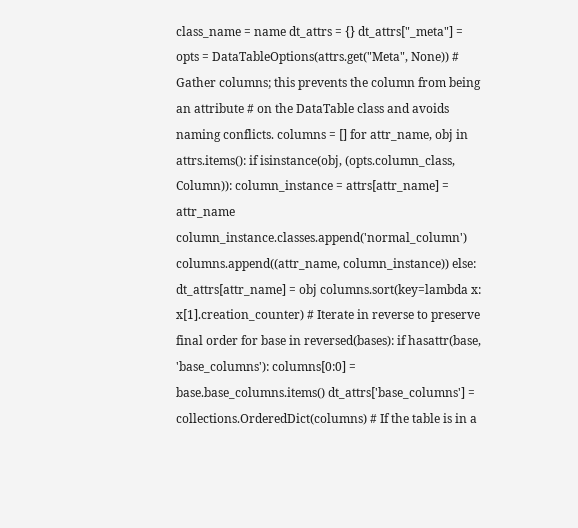class_name = name dt_attrs = {} dt_attrs["_meta"] = opts = DataTableOptions(attrs.get("Meta", None)) # Gather columns; this prevents the column from being an attribute # on the DataTable class and avoids naming conflicts. columns = [] for attr_name, obj in attrs.items(): if isinstance(obj, (opts.column_class, Column)): column_instance = attrs[attr_name] = attr_name column_instance.classes.append('normal_column') columns.append((attr_name, column_instance)) else: dt_attrs[attr_name] = obj columns.sort(key=lambda x: x[1].creation_counter) # Iterate in reverse to preserve final order for base in reversed(bases): if hasattr(base, 'base_columns'): columns[0:0] = base.base_columns.items() dt_attrs['base_columns'] = collections.OrderedDict(columns) # If the table is in a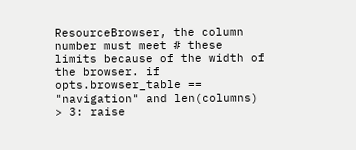ResourceBrowser, the column number must meet # these limits because of the width of the browser. if opts.browser_table == "navigation" and len(columns) > 3: raise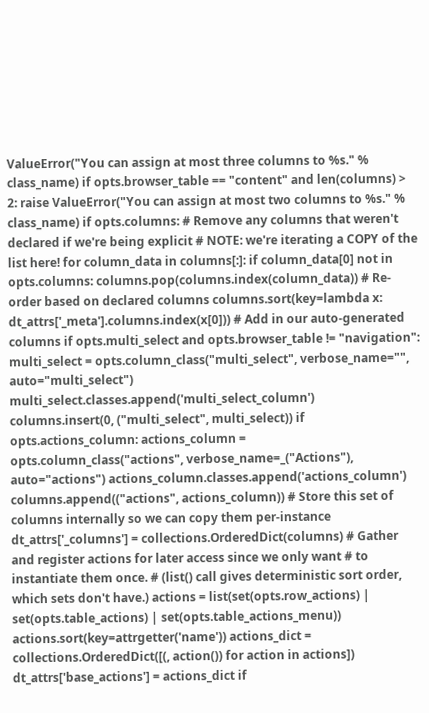ValueError("You can assign at most three columns to %s." % class_name) if opts.browser_table == "content" and len(columns) > 2: raise ValueError("You can assign at most two columns to %s." % class_name) if opts.columns: # Remove any columns that weren't declared if we're being explicit # NOTE: we're iterating a COPY of the list here! for column_data in columns[:]: if column_data[0] not in opts.columns: columns.pop(columns.index(column_data)) # Re-order based on declared columns columns.sort(key=lambda x: dt_attrs['_meta'].columns.index(x[0])) # Add in our auto-generated columns if opts.multi_select and opts.browser_table != "navigation": multi_select = opts.column_class("multi_select", verbose_name="", auto="multi_select") multi_select.classes.append('multi_select_column') columns.insert(0, ("multi_select", multi_select)) if opts.actions_column: actions_column = opts.column_class("actions", verbose_name=_("Actions"), auto="actions") actions_column.classes.append('actions_column') columns.append(("actions", actions_column)) # Store this set of columns internally so we can copy them per-instance dt_attrs['_columns'] = collections.OrderedDict(columns) # Gather and register actions for later access since we only want # to instantiate them once. # (list() call gives deterministic sort order, which sets don't have.) actions = list(set(opts.row_actions) | set(opts.table_actions) | set(opts.table_actions_menu)) actions.sort(key=attrgetter('name')) actions_dict = collections.OrderedDict([(, action()) for action in actions]) dt_attrs['base_actions'] = actions_dict if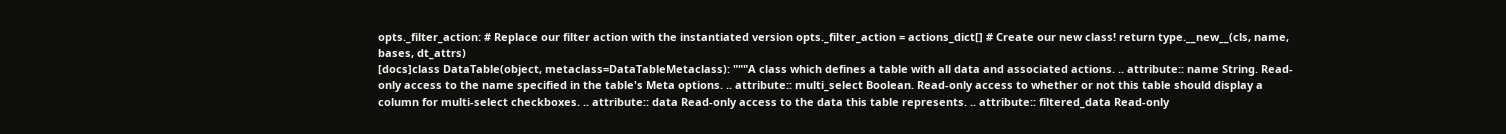opts._filter_action: # Replace our filter action with the instantiated version opts._filter_action = actions_dict[] # Create our new class! return type.__new__(cls, name, bases, dt_attrs)
[docs]class DataTable(object, metaclass=DataTableMetaclass): """A class which defines a table with all data and associated actions. .. attribute:: name String. Read-only access to the name specified in the table's Meta options. .. attribute:: multi_select Boolean. Read-only access to whether or not this table should display a column for multi-select checkboxes. .. attribute:: data Read-only access to the data this table represents. .. attribute:: filtered_data Read-only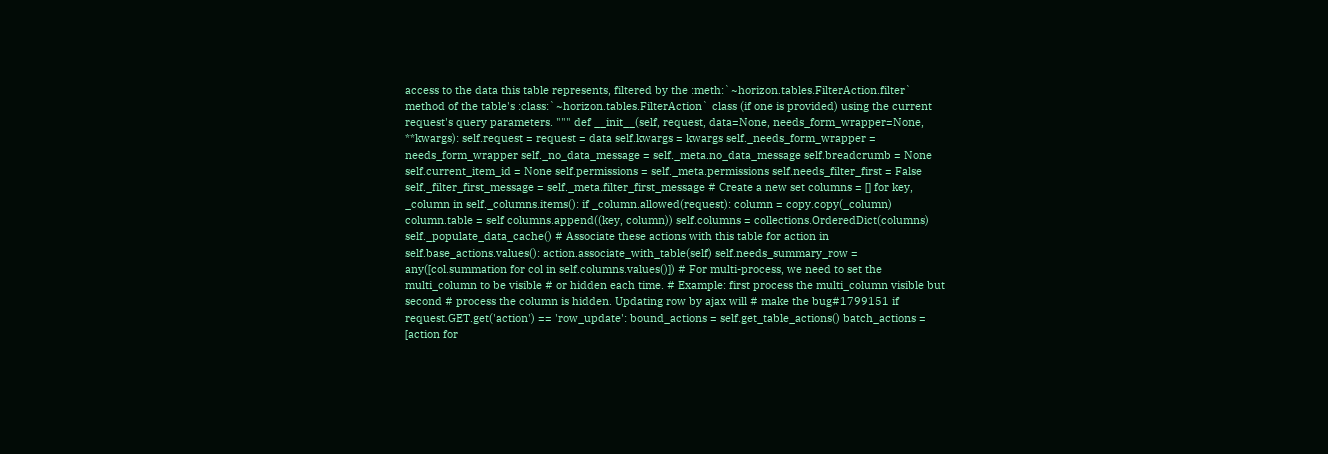access to the data this table represents, filtered by the :meth:`~horizon.tables.FilterAction.filter` method of the table's :class:`~horizon.tables.FilterAction` class (if one is provided) using the current request's query parameters. """ def __init__(self, request, data=None, needs_form_wrapper=None, **kwargs): self.request = request = data self.kwargs = kwargs self._needs_form_wrapper = needs_form_wrapper self._no_data_message = self._meta.no_data_message self.breadcrumb = None self.current_item_id = None self.permissions = self._meta.permissions self.needs_filter_first = False self._filter_first_message = self._meta.filter_first_message # Create a new set columns = [] for key, _column in self._columns.items(): if _column.allowed(request): column = copy.copy(_column) column.table = self columns.append((key, column)) self.columns = collections.OrderedDict(columns) self._populate_data_cache() # Associate these actions with this table for action in self.base_actions.values(): action.associate_with_table(self) self.needs_summary_row = any([col.summation for col in self.columns.values()]) # For multi-process, we need to set the multi_column to be visible # or hidden each time. # Example: first process the multi_column visible but second # process the column is hidden. Updating row by ajax will # make the bug#1799151 if request.GET.get('action') == 'row_update': bound_actions = self.get_table_actions() batch_actions = [action for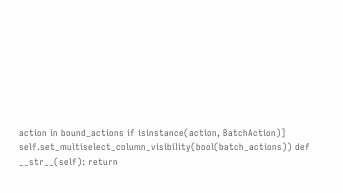action in bound_actions if isinstance(action, BatchAction)] self.set_multiselect_column_visibility(bool(batch_actions)) def __str__(self): return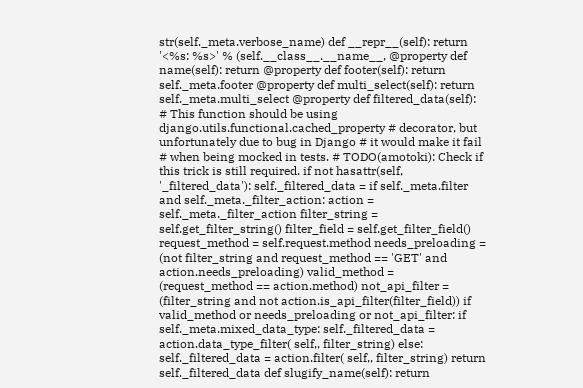str(self._meta.verbose_name) def __repr__(self): return '<%s: %s>' % (self.__class__.__name__, @property def name(self): return @property def footer(self): return self._meta.footer @property def multi_select(self): return self._meta.multi_select @property def filtered_data(self): # This function should be using django.utils.functional.cached_property # decorator, but unfortunately due to bug in Django # it would make it fail # when being mocked in tests. # TODO(amotoki): Check if this trick is still required. if not hasattr(self, '_filtered_data'): self._filtered_data = if self._meta.filter and self._meta._filter_action: action = self._meta._filter_action filter_string = self.get_filter_string() filter_field = self.get_filter_field() request_method = self.request.method needs_preloading = (not filter_string and request_method == 'GET' and action.needs_preloading) valid_method = (request_method == action.method) not_api_filter = (filter_string and not action.is_api_filter(filter_field)) if valid_method or needs_preloading or not_api_filter: if self._meta.mixed_data_type: self._filtered_data = action.data_type_filter( self,, filter_string) else: self._filtered_data = action.filter( self,, filter_string) return self._filtered_data def slugify_name(self): return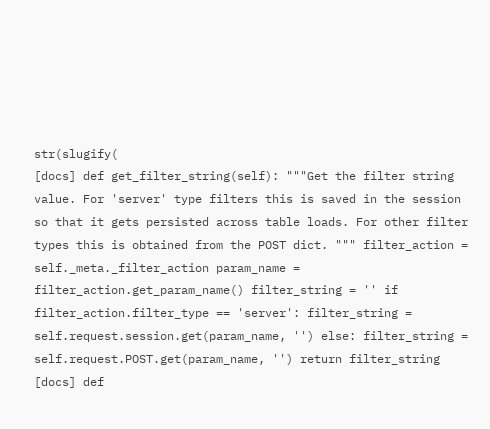str(slugify(
[docs] def get_filter_string(self): """Get the filter string value. For 'server' type filters this is saved in the session so that it gets persisted across table loads. For other filter types this is obtained from the POST dict. """ filter_action = self._meta._filter_action param_name = filter_action.get_param_name() filter_string = '' if filter_action.filter_type == 'server': filter_string = self.request.session.get(param_name, '') else: filter_string = self.request.POST.get(param_name, '') return filter_string
[docs] def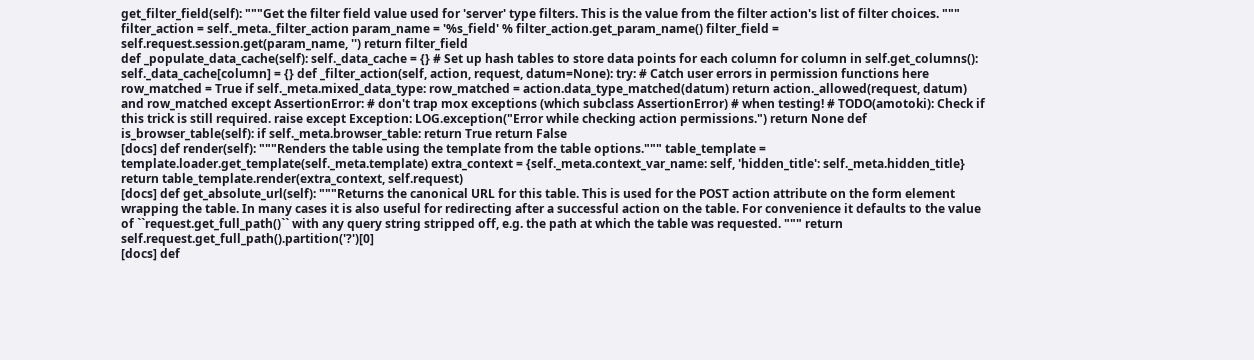get_filter_field(self): """Get the filter field value used for 'server' type filters. This is the value from the filter action's list of filter choices. """ filter_action = self._meta._filter_action param_name = '%s_field' % filter_action.get_param_name() filter_field = self.request.session.get(param_name, '') return filter_field
def _populate_data_cache(self): self._data_cache = {} # Set up hash tables to store data points for each column for column in self.get_columns(): self._data_cache[column] = {} def _filter_action(self, action, request, datum=None): try: # Catch user errors in permission functions here row_matched = True if self._meta.mixed_data_type: row_matched = action.data_type_matched(datum) return action._allowed(request, datum) and row_matched except AssertionError: # don't trap mox exceptions (which subclass AssertionError) # when testing! # TODO(amotoki): Check if this trick is still required. raise except Exception: LOG.exception("Error while checking action permissions.") return None def is_browser_table(self): if self._meta.browser_table: return True return False
[docs] def render(self): """Renders the table using the template from the table options.""" table_template = template.loader.get_template(self._meta.template) extra_context = {self._meta.context_var_name: self, 'hidden_title': self._meta.hidden_title} return table_template.render(extra_context, self.request)
[docs] def get_absolute_url(self): """Returns the canonical URL for this table. This is used for the POST action attribute on the form element wrapping the table. In many cases it is also useful for redirecting after a successful action on the table. For convenience it defaults to the value of ``request.get_full_path()`` with any query string stripped off, e.g. the path at which the table was requested. """ return self.request.get_full_path().partition('?')[0]
[docs] def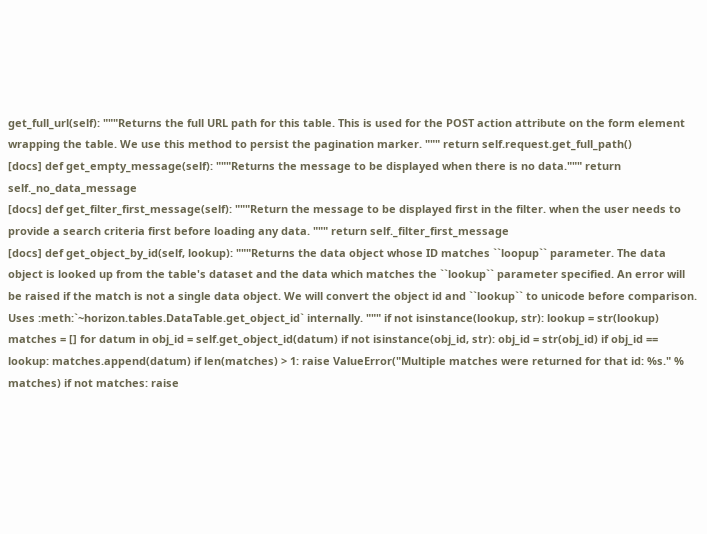get_full_url(self): """Returns the full URL path for this table. This is used for the POST action attribute on the form element wrapping the table. We use this method to persist the pagination marker. """ return self.request.get_full_path()
[docs] def get_empty_message(self): """Returns the message to be displayed when there is no data.""" return self._no_data_message
[docs] def get_filter_first_message(self): """Return the message to be displayed first in the filter. when the user needs to provide a search criteria first before loading any data. """ return self._filter_first_message
[docs] def get_object_by_id(self, lookup): """Returns the data object whose ID matches ``loopup`` parameter. The data object is looked up from the table's dataset and the data which matches the ``lookup`` parameter specified. An error will be raised if the match is not a single data object. We will convert the object id and ``lookup`` to unicode before comparison. Uses :meth:`~horizon.tables.DataTable.get_object_id` internally. """ if not isinstance(lookup, str): lookup = str(lookup) matches = [] for datum in obj_id = self.get_object_id(datum) if not isinstance(obj_id, str): obj_id = str(obj_id) if obj_id == lookup: matches.append(datum) if len(matches) > 1: raise ValueError("Multiple matches were returned for that id: %s." % matches) if not matches: raise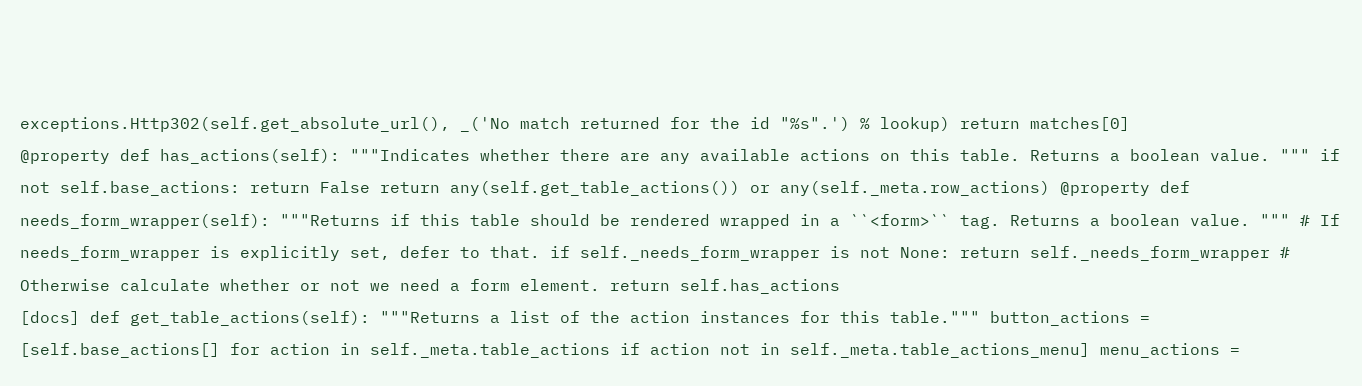exceptions.Http302(self.get_absolute_url(), _('No match returned for the id "%s".') % lookup) return matches[0]
@property def has_actions(self): """Indicates whether there are any available actions on this table. Returns a boolean value. """ if not self.base_actions: return False return any(self.get_table_actions()) or any(self._meta.row_actions) @property def needs_form_wrapper(self): """Returns if this table should be rendered wrapped in a ``<form>`` tag. Returns a boolean value. """ # If needs_form_wrapper is explicitly set, defer to that. if self._needs_form_wrapper is not None: return self._needs_form_wrapper # Otherwise calculate whether or not we need a form element. return self.has_actions
[docs] def get_table_actions(self): """Returns a list of the action instances for this table.""" button_actions = [self.base_actions[] for action in self._meta.table_actions if action not in self._meta.table_actions_menu] menu_actions =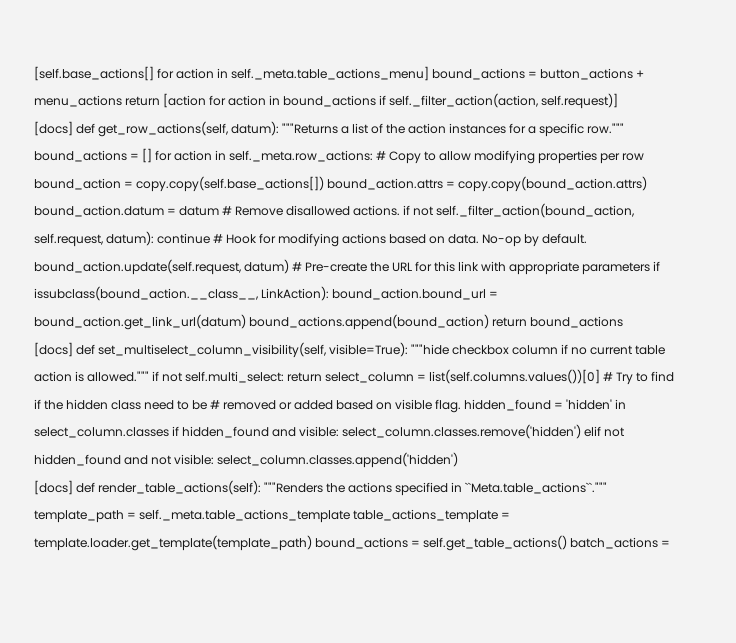[self.base_actions[] for action in self._meta.table_actions_menu] bound_actions = button_actions + menu_actions return [action for action in bound_actions if self._filter_action(action, self.request)]
[docs] def get_row_actions(self, datum): """Returns a list of the action instances for a specific row.""" bound_actions = [] for action in self._meta.row_actions: # Copy to allow modifying properties per row bound_action = copy.copy(self.base_actions[]) bound_action.attrs = copy.copy(bound_action.attrs) bound_action.datum = datum # Remove disallowed actions. if not self._filter_action(bound_action, self.request, datum): continue # Hook for modifying actions based on data. No-op by default. bound_action.update(self.request, datum) # Pre-create the URL for this link with appropriate parameters if issubclass(bound_action.__class__, LinkAction): bound_action.bound_url = bound_action.get_link_url(datum) bound_actions.append(bound_action) return bound_actions
[docs] def set_multiselect_column_visibility(self, visible=True): """hide checkbox column if no current table action is allowed.""" if not self.multi_select: return select_column = list(self.columns.values())[0] # Try to find if the hidden class need to be # removed or added based on visible flag. hidden_found = 'hidden' in select_column.classes if hidden_found and visible: select_column.classes.remove('hidden') elif not hidden_found and not visible: select_column.classes.append('hidden')
[docs] def render_table_actions(self): """Renders the actions specified in ``Meta.table_actions``.""" template_path = self._meta.table_actions_template table_actions_template = template.loader.get_template(template_path) bound_actions = self.get_table_actions() batch_actions =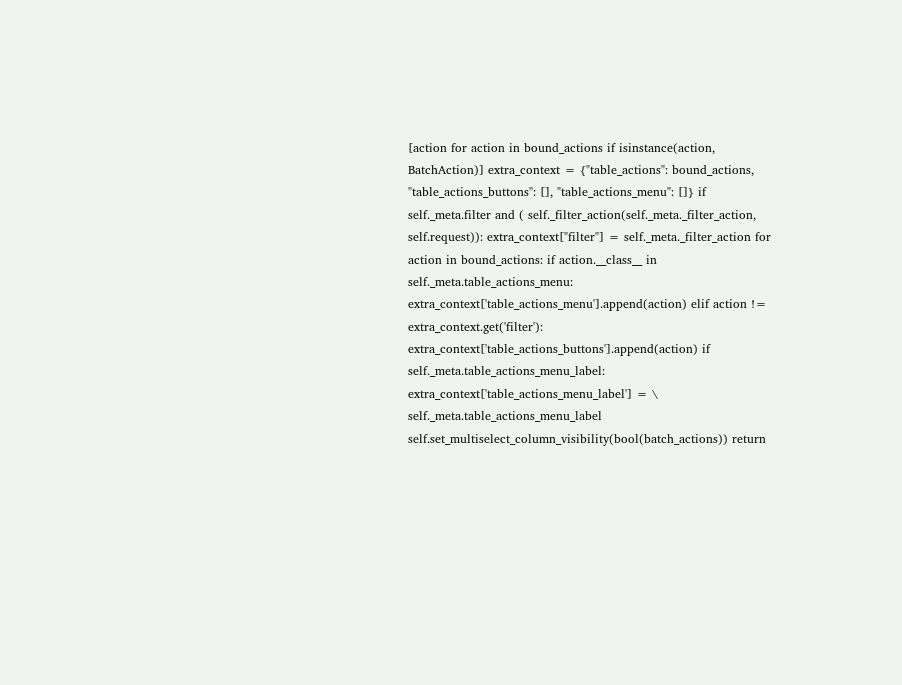[action for action in bound_actions if isinstance(action, BatchAction)] extra_context = {"table_actions": bound_actions, "table_actions_buttons": [], "table_actions_menu": []} if self._meta.filter and ( self._filter_action(self._meta._filter_action, self.request)): extra_context["filter"] = self._meta._filter_action for action in bound_actions: if action.__class__ in self._meta.table_actions_menu: extra_context['table_actions_menu'].append(action) elif action != extra_context.get('filter'): extra_context['table_actions_buttons'].append(action) if self._meta.table_actions_menu_label: extra_context['table_actions_menu_label'] = \ self._meta.table_actions_menu_label self.set_multiselect_column_visibility(bool(batch_actions)) return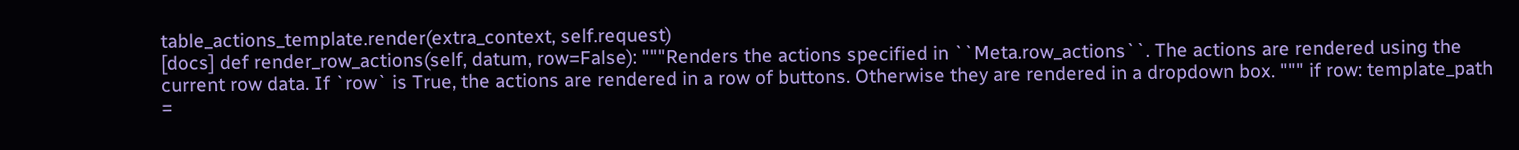table_actions_template.render(extra_context, self.request)
[docs] def render_row_actions(self, datum, row=False): """Renders the actions specified in ``Meta.row_actions``. The actions are rendered using the current row data. If `row` is True, the actions are rendered in a row of buttons. Otherwise they are rendered in a dropdown box. """ if row: template_path =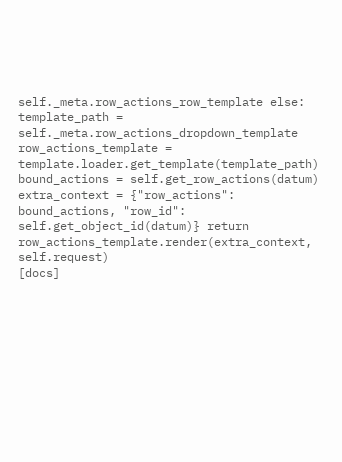self._meta.row_actions_row_template else: template_path = self._meta.row_actions_dropdown_template row_actions_template = template.loader.get_template(template_path) bound_actions = self.get_row_actions(datum) extra_context = {"row_actions": bound_actions, "row_id": self.get_object_id(datum)} return row_actions_template.render(extra_context, self.request)
[docs]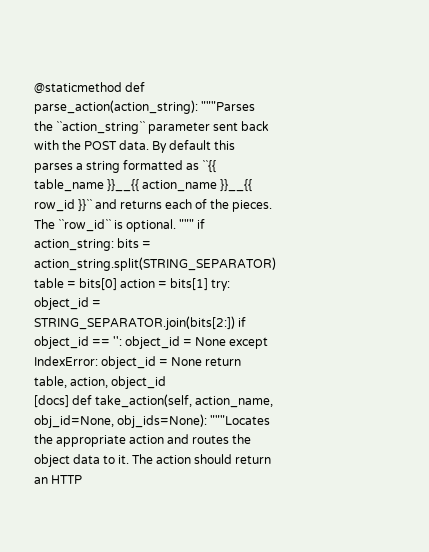@staticmethod def parse_action(action_string): """Parses the ``action_string`` parameter sent back with the POST data. By default this parses a string formatted as ``{{ table_name }}__{{ action_name }}__{{ row_id }}`` and returns each of the pieces. The ``row_id`` is optional. """ if action_string: bits = action_string.split(STRING_SEPARATOR) table = bits[0] action = bits[1] try: object_id = STRING_SEPARATOR.join(bits[2:]) if object_id == '': object_id = None except IndexError: object_id = None return table, action, object_id
[docs] def take_action(self, action_name, obj_id=None, obj_ids=None): """Locates the appropriate action and routes the object data to it. The action should return an HTTP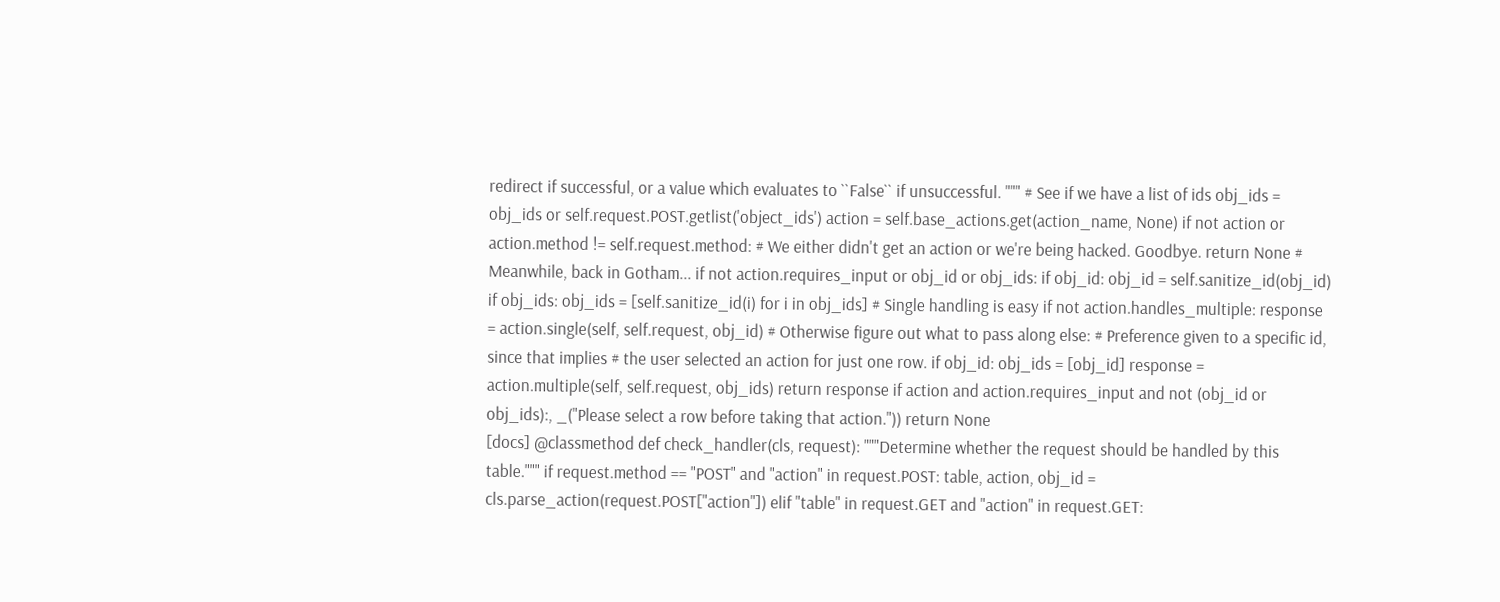redirect if successful, or a value which evaluates to ``False`` if unsuccessful. """ # See if we have a list of ids obj_ids = obj_ids or self.request.POST.getlist('object_ids') action = self.base_actions.get(action_name, None) if not action or action.method != self.request.method: # We either didn't get an action or we're being hacked. Goodbye. return None # Meanwhile, back in Gotham... if not action.requires_input or obj_id or obj_ids: if obj_id: obj_id = self.sanitize_id(obj_id) if obj_ids: obj_ids = [self.sanitize_id(i) for i in obj_ids] # Single handling is easy if not action.handles_multiple: response = action.single(self, self.request, obj_id) # Otherwise figure out what to pass along else: # Preference given to a specific id, since that implies # the user selected an action for just one row. if obj_id: obj_ids = [obj_id] response = action.multiple(self, self.request, obj_ids) return response if action and action.requires_input and not (obj_id or obj_ids):, _("Please select a row before taking that action.")) return None
[docs] @classmethod def check_handler(cls, request): """Determine whether the request should be handled by this table.""" if request.method == "POST" and "action" in request.POST: table, action, obj_id = cls.parse_action(request.POST["action"]) elif "table" in request.GET and "action" in request.GET: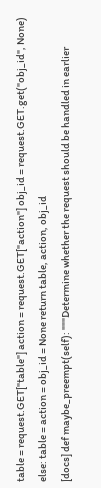table = request.GET["table"] action = request.GET["action"] obj_id = request.GET.get("obj_id", None) else: table = action = obj_id = None return table, action, obj_id
[docs] def maybe_preempt(self): """Determine whether the request should be handled in earlier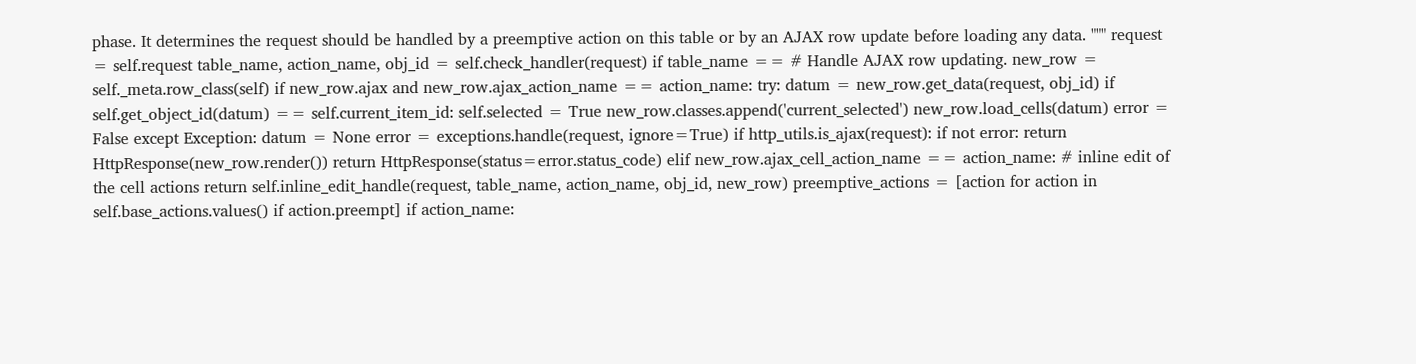phase. It determines the request should be handled by a preemptive action on this table or by an AJAX row update before loading any data. """ request = self.request table_name, action_name, obj_id = self.check_handler(request) if table_name == # Handle AJAX row updating. new_row = self._meta.row_class(self) if new_row.ajax and new_row.ajax_action_name == action_name: try: datum = new_row.get_data(request, obj_id) if self.get_object_id(datum) == self.current_item_id: self.selected = True new_row.classes.append('current_selected') new_row.load_cells(datum) error = False except Exception: datum = None error = exceptions.handle(request, ignore=True) if http_utils.is_ajax(request): if not error: return HttpResponse(new_row.render()) return HttpResponse(status=error.status_code) elif new_row.ajax_cell_action_name == action_name: # inline edit of the cell actions return self.inline_edit_handle(request, table_name, action_name, obj_id, new_row) preemptive_actions = [action for action in self.base_actions.values() if action.preempt] if action_name: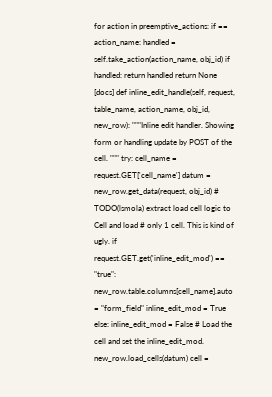for action in preemptive_actions: if == action_name: handled = self.take_action(action_name, obj_id) if handled: return handled return None
[docs] def inline_edit_handle(self, request, table_name, action_name, obj_id, new_row): """Inline edit handler. Showing form or handling update by POST of the cell. """ try: cell_name = request.GET['cell_name'] datum = new_row.get_data(request, obj_id) # TODO(lsmola) extract load cell logic to Cell and load # only 1 cell. This is kind of ugly. if request.GET.get('inline_edit_mod') == "true": new_row.table.columns[cell_name].auto = "form_field" inline_edit_mod = True else: inline_edit_mod = False # Load the cell and set the inline_edit_mod. new_row.load_cells(datum) cell =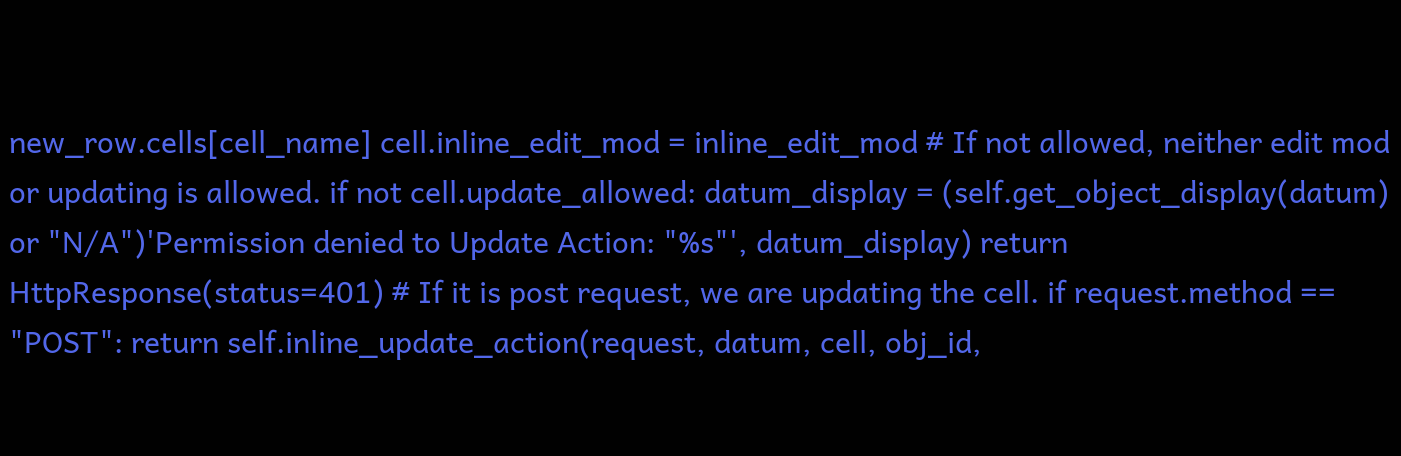new_row.cells[cell_name] cell.inline_edit_mod = inline_edit_mod # If not allowed, neither edit mod or updating is allowed. if not cell.update_allowed: datum_display = (self.get_object_display(datum) or "N/A")'Permission denied to Update Action: "%s"', datum_display) return HttpResponse(status=401) # If it is post request, we are updating the cell. if request.method == "POST": return self.inline_update_action(request, datum, cell, obj_id,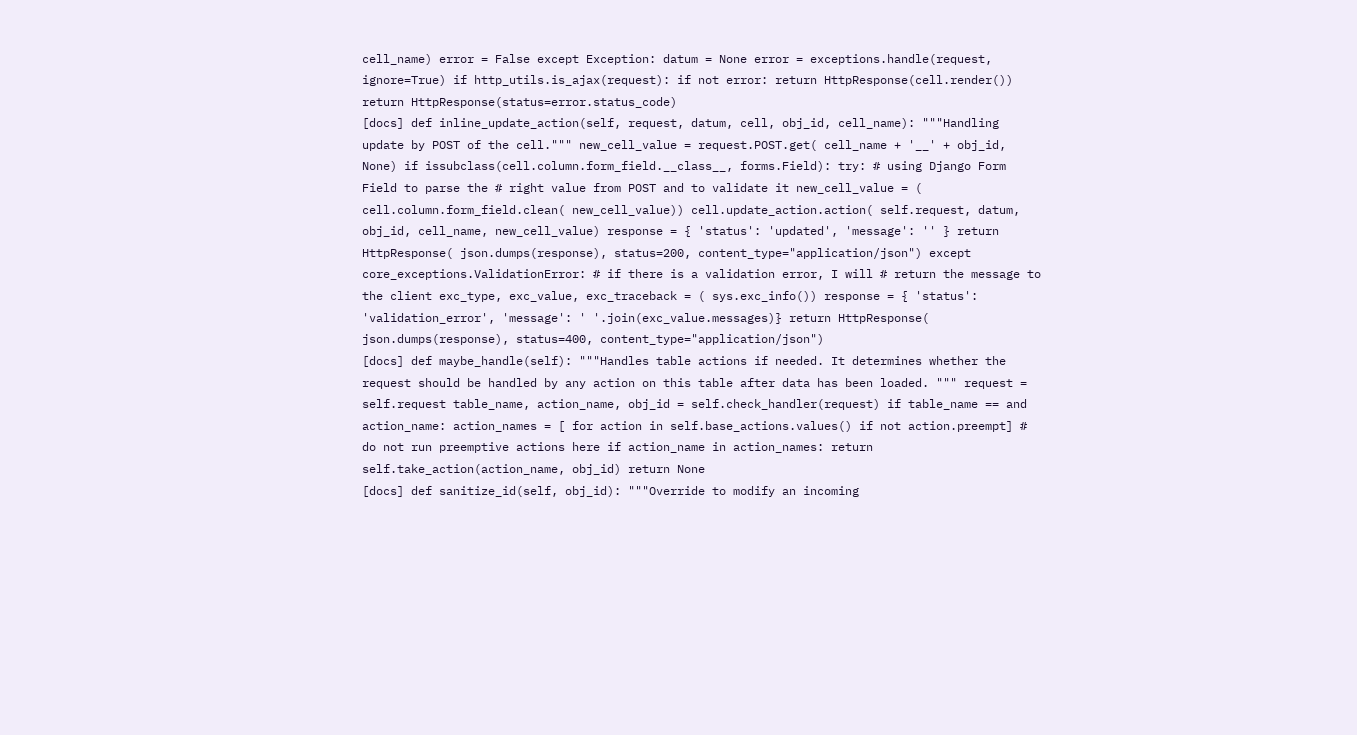cell_name) error = False except Exception: datum = None error = exceptions.handle(request, ignore=True) if http_utils.is_ajax(request): if not error: return HttpResponse(cell.render()) return HttpResponse(status=error.status_code)
[docs] def inline_update_action(self, request, datum, cell, obj_id, cell_name): """Handling update by POST of the cell.""" new_cell_value = request.POST.get( cell_name + '__' + obj_id, None) if issubclass(cell.column.form_field.__class__, forms.Field): try: # using Django Form Field to parse the # right value from POST and to validate it new_cell_value = ( cell.column.form_field.clean( new_cell_value)) cell.update_action.action( self.request, datum, obj_id, cell_name, new_cell_value) response = { 'status': 'updated', 'message': '' } return HttpResponse( json.dumps(response), status=200, content_type="application/json") except core_exceptions.ValidationError: # if there is a validation error, I will # return the message to the client exc_type, exc_value, exc_traceback = ( sys.exc_info()) response = { 'status': 'validation_error', 'message': ' '.join(exc_value.messages)} return HttpResponse( json.dumps(response), status=400, content_type="application/json")
[docs] def maybe_handle(self): """Handles table actions if needed. It determines whether the request should be handled by any action on this table after data has been loaded. """ request = self.request table_name, action_name, obj_id = self.check_handler(request) if table_name == and action_name: action_names = [ for action in self.base_actions.values() if not action.preempt] # do not run preemptive actions here if action_name in action_names: return self.take_action(action_name, obj_id) return None
[docs] def sanitize_id(self, obj_id): """Override to modify an incoming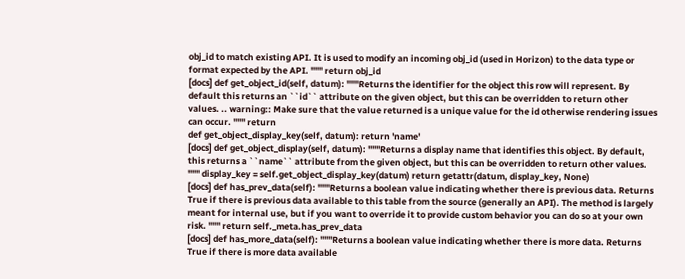obj_id to match existing API. It is used to modify an incoming obj_id (used in Horizon) to the data type or format expected by the API. """ return obj_id
[docs] def get_object_id(self, datum): """Returns the identifier for the object this row will represent. By default this returns an ``id`` attribute on the given object, but this can be overridden to return other values. .. warning:: Make sure that the value returned is a unique value for the id otherwise rendering issues can occur. """ return
def get_object_display_key(self, datum): return 'name'
[docs] def get_object_display(self, datum): """Returns a display name that identifies this object. By default, this returns a ``name`` attribute from the given object, but this can be overridden to return other values. """ display_key = self.get_object_display_key(datum) return getattr(datum, display_key, None)
[docs] def has_prev_data(self): """Returns a boolean value indicating whether there is previous data. Returns True if there is previous data available to this table from the source (generally an API). The method is largely meant for internal use, but if you want to override it to provide custom behavior you can do so at your own risk. """ return self._meta.has_prev_data
[docs] def has_more_data(self): """Returns a boolean value indicating whether there is more data. Returns True if there is more data available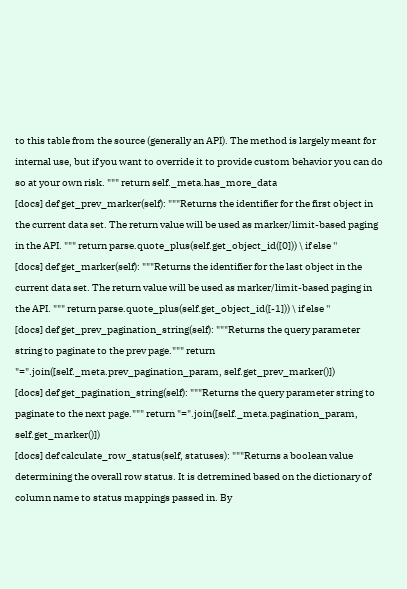to this table from the source (generally an API). The method is largely meant for internal use, but if you want to override it to provide custom behavior you can do so at your own risk. """ return self._meta.has_more_data
[docs] def get_prev_marker(self): """Returns the identifier for the first object in the current data set. The return value will be used as marker/limit-based paging in the API. """ return parse.quote_plus(self.get_object_id([0])) \ if else ''
[docs] def get_marker(self): """Returns the identifier for the last object in the current data set. The return value will be used as marker/limit-based paging in the API. """ return parse.quote_plus(self.get_object_id([-1])) \ if else ''
[docs] def get_prev_pagination_string(self): """Returns the query parameter string to paginate to the prev page.""" return "=".join([self._meta.prev_pagination_param, self.get_prev_marker()])
[docs] def get_pagination_string(self): """Returns the query parameter string to paginate to the next page.""" return "=".join([self._meta.pagination_param, self.get_marker()])
[docs] def calculate_row_status(self, statuses): """Returns a boolean value determining the overall row status. It is detremined based on the dictionary of column name to status mappings passed in. By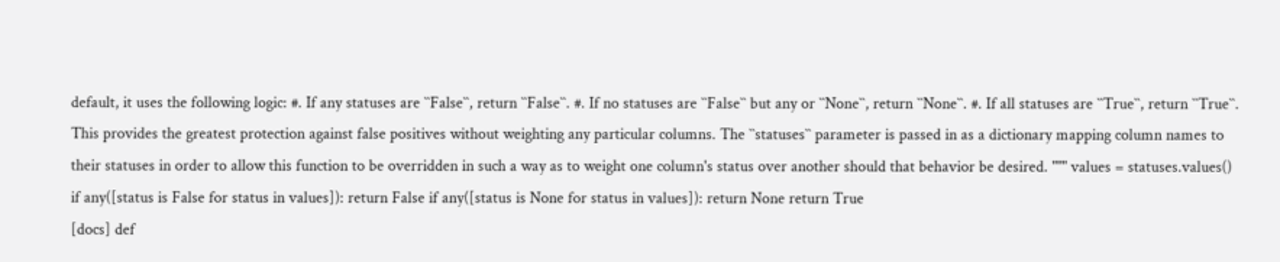default, it uses the following logic: #. If any statuses are ``False``, return ``False``. #. If no statuses are ``False`` but any or ``None``, return ``None``. #. If all statuses are ``True``, return ``True``. This provides the greatest protection against false positives without weighting any particular columns. The ``statuses`` parameter is passed in as a dictionary mapping column names to their statuses in order to allow this function to be overridden in such a way as to weight one column's status over another should that behavior be desired. """ values = statuses.values() if any([status is False for status in values]): return False if any([status is None for status in values]): return None return True
[docs] def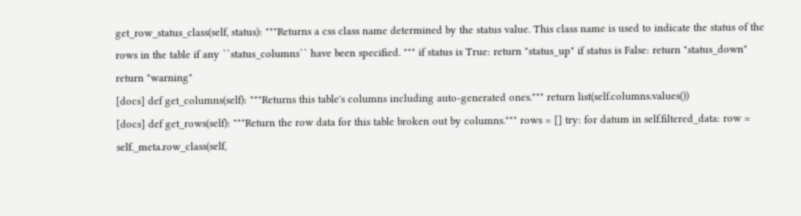get_row_status_class(self, status): """Returns a css class name determined by the status value. This class name is used to indicate the status of the rows in the table if any ``status_columns`` have been specified. """ if status is True: return "status_up" if status is False: return "status_down" return "warning"
[docs] def get_columns(self): """Returns this table's columns including auto-generated ones.""" return list(self.columns.values())
[docs] def get_rows(self): """Return the row data for this table broken out by columns.""" rows = [] try: for datum in self.filtered_data: row = self._meta.row_class(self,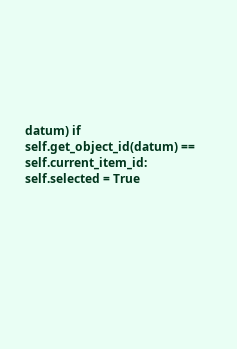datum) if self.get_object_id(datum) == self.current_item_id: self.selected = True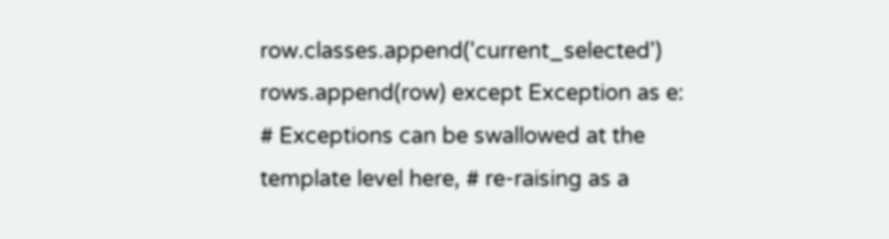row.classes.append('current_selected') rows.append(row) except Exception as e: # Exceptions can be swallowed at the template level here, # re-raising as a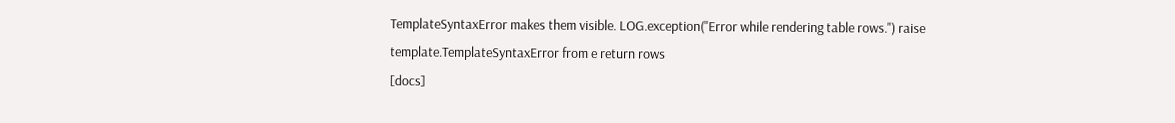TemplateSyntaxError makes them visible. LOG.exception("Error while rendering table rows.") raise template.TemplateSyntaxError from e return rows
[docs]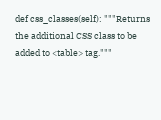def css_classes(self): """Returns the additional CSS class to be added to <table> tag."""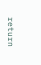return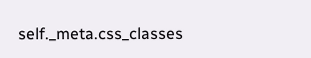self._meta.css_classes